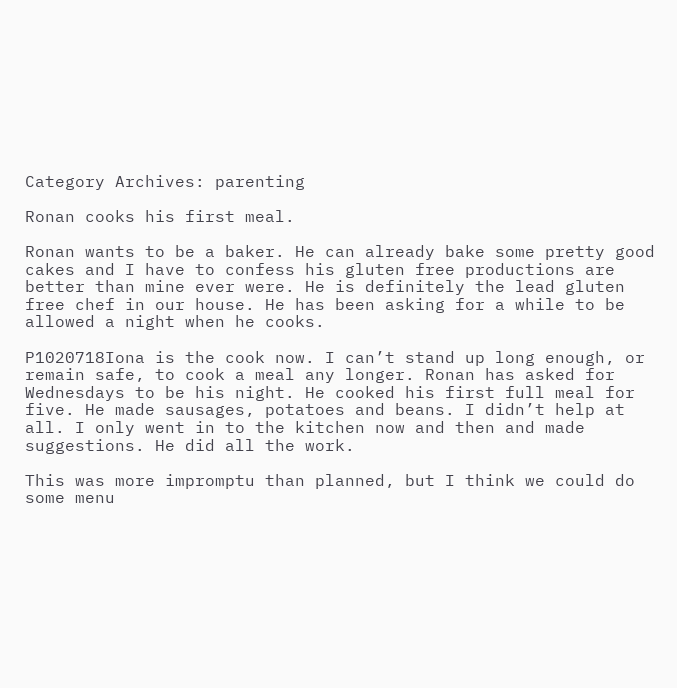Category Archives: parenting

Ronan cooks his first meal.

Ronan wants to be a baker. He can already bake some pretty good cakes and I have to confess his gluten free productions are better than mine ever were. He is definitely the lead gluten free chef in our house. He has been asking for a while to be allowed a night when he cooks.

P1020718Iona is the cook now. I can’t stand up long enough, or remain safe, to cook a meal any longer. Ronan has asked for Wednesdays to be his night. He cooked his first full meal for five. He made sausages, potatoes and beans. I didn’t help at all. I only went in to the kitchen now and then and made suggestions. He did all the work.

This was more impromptu than planned, but I think we could do some menu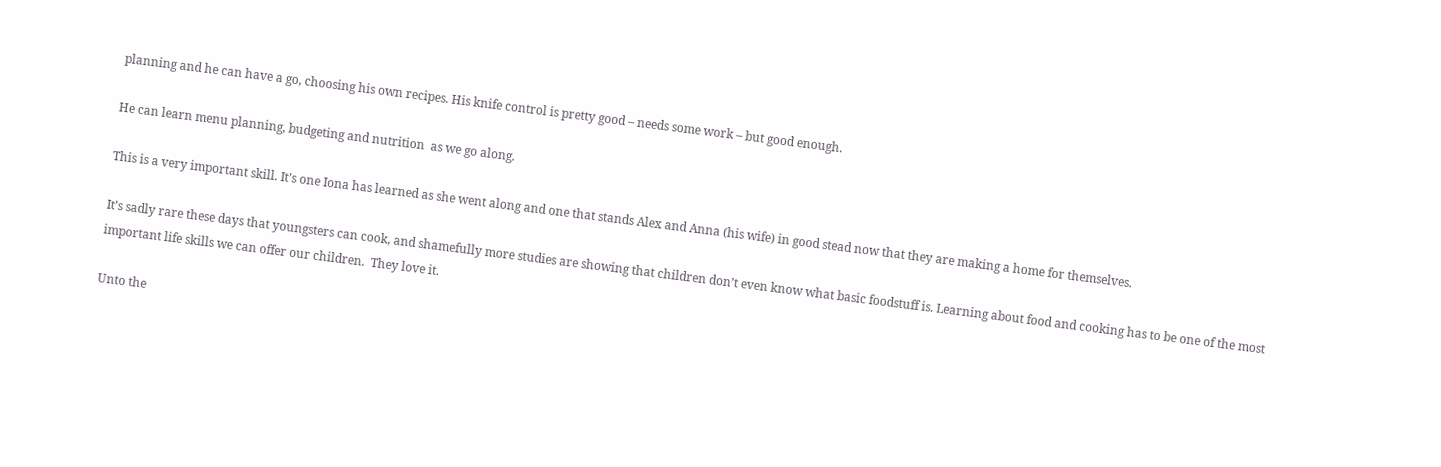planning and he can have a go, choosing his own recipes. His knife control is pretty good – needs some work – but good enough.

He can learn menu planning, budgeting and nutrition  as we go along.

This is a very important skill. It’s one Iona has learned as she went along and one that stands Alex and Anna (his wife) in good stead now that they are making a home for themselves.

It’s sadly rare these days that youngsters can cook, and shamefully more studies are showing that children don’t even know what basic foodstuff is. Learning about food and cooking has to be one of the most important life skills we can offer our children.  They love it.

Unto the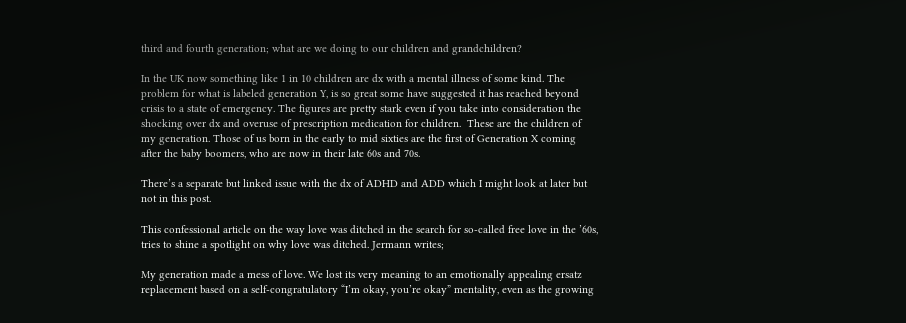third and fourth generation; what are we doing to our children and grandchildren?

In the UK now something like 1 in 10 children are dx with a mental illness of some kind. The problem for what is labeled generation Y, is so great some have suggested it has reached beyond crisis to a state of emergency. The figures are pretty stark even if you take into consideration the shocking over dx and overuse of prescription medication for children.  These are the children of my generation. Those of us born in the early to mid sixties are the first of Generation X coming after the baby boomers, who are now in their late 60s and 70s.

There’s a separate but linked issue with the dx of ADHD and ADD which I might look at later but not in this post.

This confessional article on the way love was ditched in the search for so-called free love in the ’60s, tries to shine a spotlight on why love was ditched. Jermann writes;

My generation made a mess of love. We lost its very meaning to an emotionally appealing ersatz replacement based on a self-congratulatory “I’m okay, you’re okay” mentality, even as the growing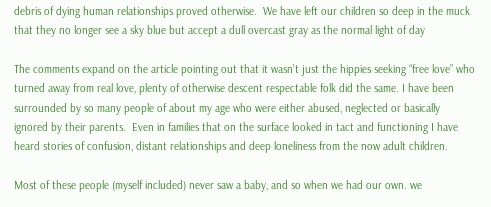debris of dying human relationships proved otherwise.  We have left our children so deep in the muck that they no longer see a sky blue but accept a dull overcast gray as the normal light of day

The comments expand on the article pointing out that it wasn’t just the hippies seeking “free love” who turned away from real love, plenty of otherwise descent respectable folk did the same. I have been surrounded by so many people of about my age who were either abused, neglected or basically ignored by their parents.  Even in families that on the surface looked in tact and functioning I have heard stories of confusion, distant relationships and deep loneliness from the now adult children.

Most of these people (myself included) never saw a baby, and so when we had our own. we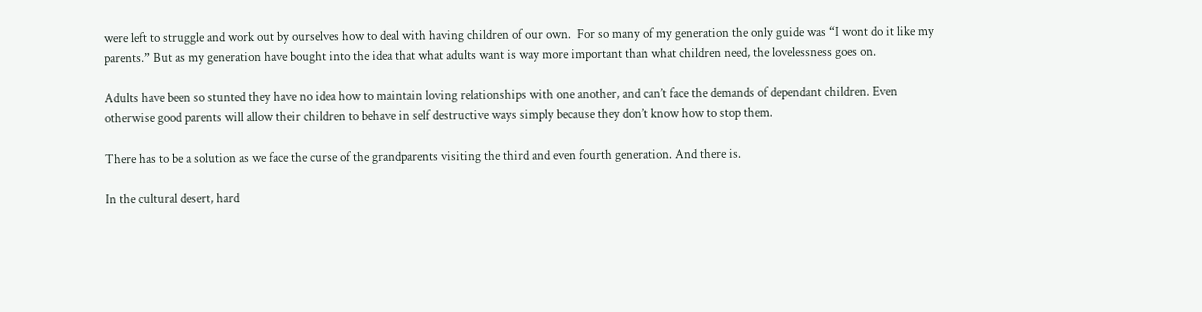were left to struggle and work out by ourselves how to deal with having children of our own.  For so many of my generation the only guide was “I wont do it like my parents.” But as my generation have bought into the idea that what adults want is way more important than what children need, the lovelessness goes on.

Adults have been so stunted they have no idea how to maintain loving relationships with one another, and can’t face the demands of dependant children. Even otherwise good parents will allow their children to behave in self destructive ways simply because they don’t know how to stop them.

There has to be a solution as we face the curse of the grandparents visiting the third and even fourth generation. And there is.

In the cultural desert, hard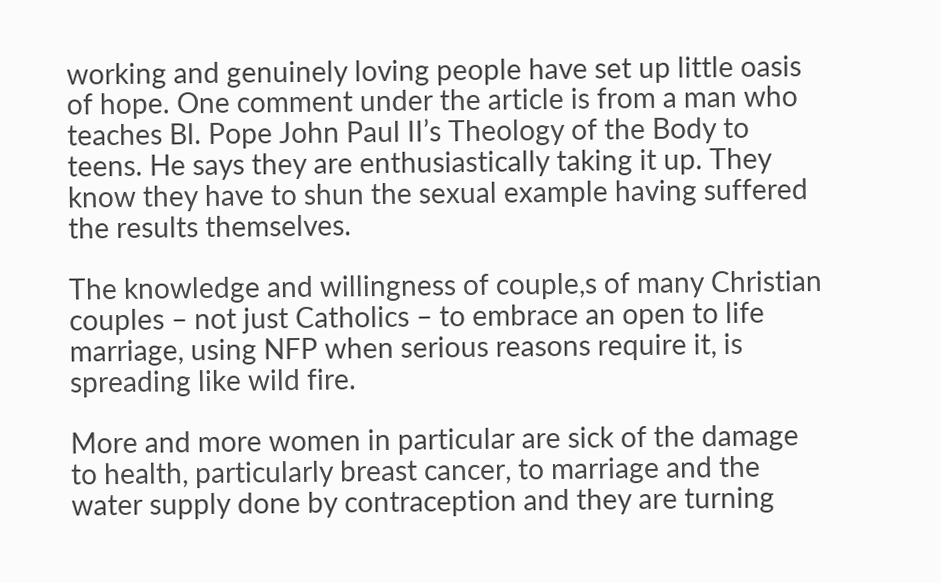working and genuinely loving people have set up little oasis of hope. One comment under the article is from a man who teaches Bl. Pope John Paul II’s Theology of the Body to teens. He says they are enthusiastically taking it up. They know they have to shun the sexual example having suffered the results themselves.

The knowledge and willingness of couple,s of many Christian couples – not just Catholics – to embrace an open to life marriage, using NFP when serious reasons require it, is spreading like wild fire.

More and more women in particular are sick of the damage to health, particularly breast cancer, to marriage and the water supply done by contraception and they are turning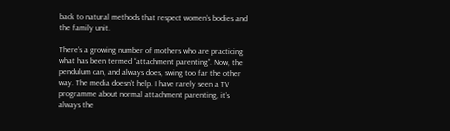back to natural methods that respect women’s bodies and the family unit.

There’s a growing number of mothers who are practicing what has been termed “attachment parenting”. Now, the pendulum can, and always does, swing too far the other way. The media doesn’t help. I have rarely seen a TV programme about normal attachment parenting, it’s always the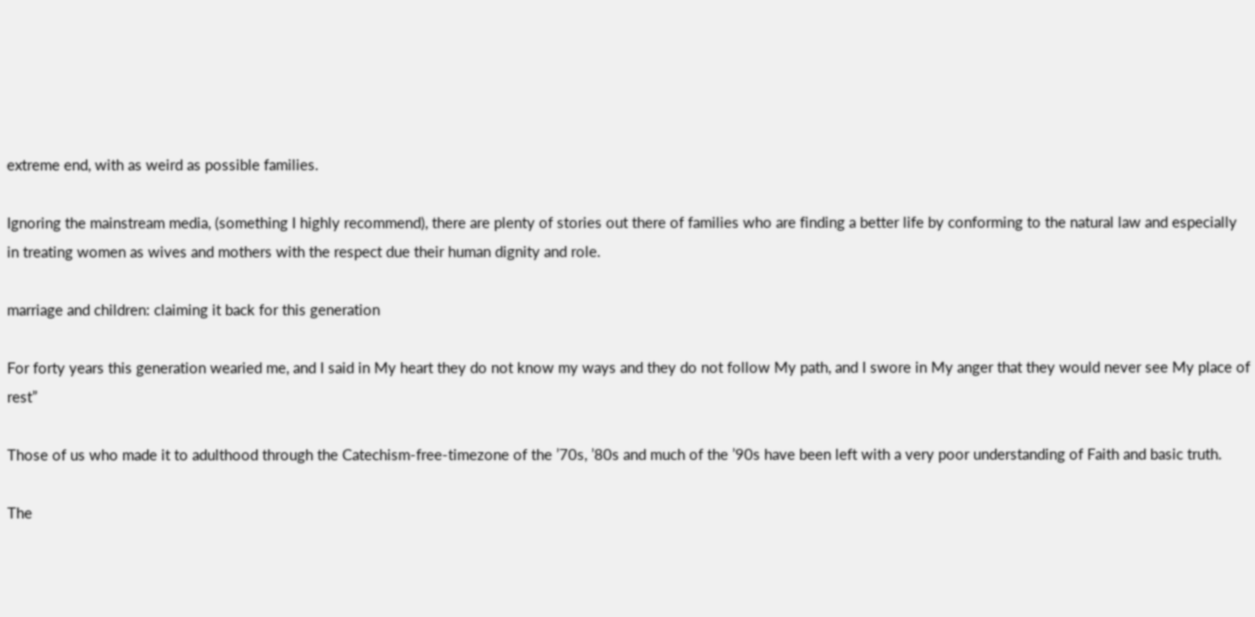extreme end, with as weird as possible families.

Ignoring the mainstream media, (something I highly recommend), there are plenty of stories out there of families who are finding a better life by conforming to the natural law and especially in treating women as wives and mothers with the respect due their human dignity and role.

marriage and children: claiming it back for this generation

For forty years this generation wearied me, and I said in My heart they do not know my ways and they do not follow My path, and I swore in My anger that they would never see My place of rest”

Those of us who made it to adulthood through the Catechism-free-timezone of the ’70s, ’80s and much of the ’90s have been left with a very poor understanding of Faith and basic truth.

The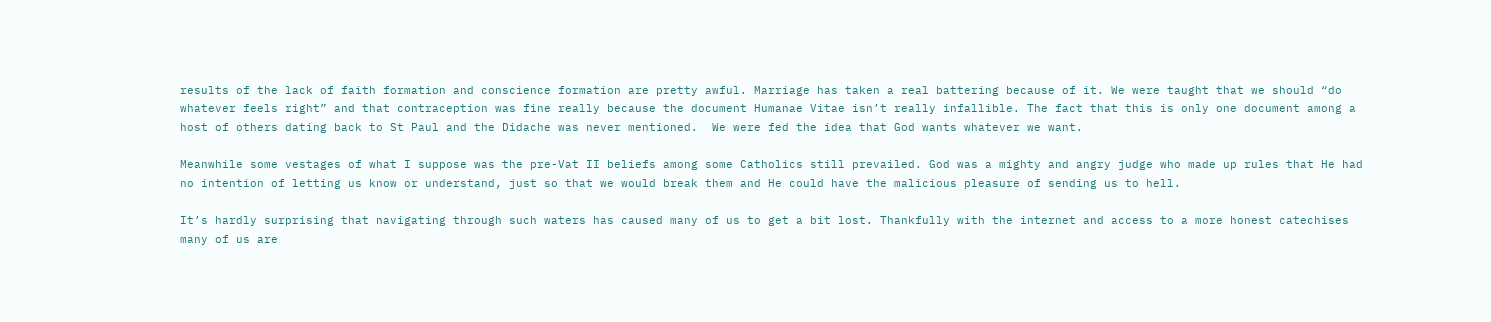results of the lack of faith formation and conscience formation are pretty awful. Marriage has taken a real battering because of it. We were taught that we should “do whatever feels right” and that contraception was fine really because the document Humanae Vitae isn’t really infallible. The fact that this is only one document among a host of others dating back to St Paul and the Didache was never mentioned.  We were fed the idea that God wants whatever we want.

Meanwhile some vestages of what I suppose was the pre-Vat II beliefs among some Catholics still prevailed. God was a mighty and angry judge who made up rules that He had no intention of letting us know or understand, just so that we would break them and He could have the malicious pleasure of sending us to hell.

It’s hardly surprising that navigating through such waters has caused many of us to get a bit lost. Thankfully with the internet and access to a more honest catechises many of us are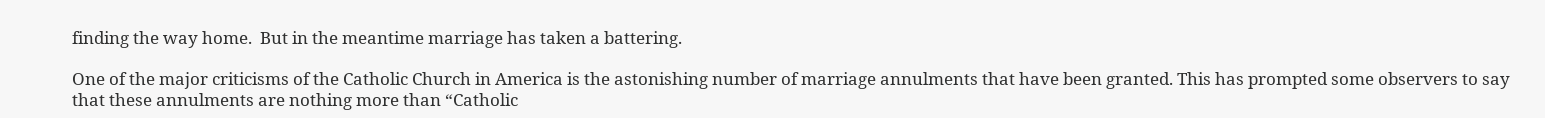finding the way home.  But in the meantime marriage has taken a battering.

One of the major criticisms of the Catholic Church in America is the astonishing number of marriage annulments that have been granted. This has prompted some observers to say that these annulments are nothing more than “Catholic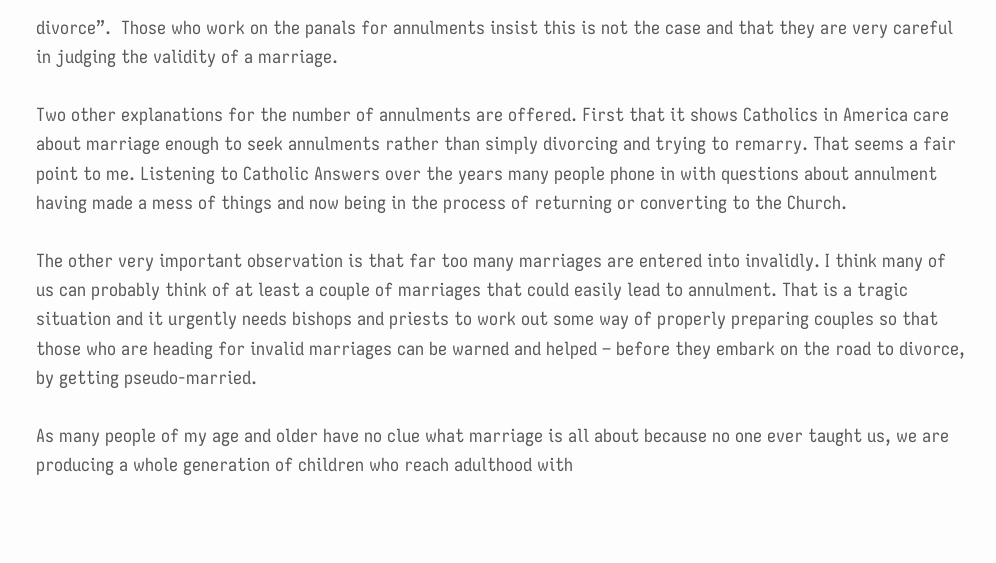divorce”.  Those who work on the panals for annulments insist this is not the case and that they are very careful in judging the validity of a marriage.

Two other explanations for the number of annulments are offered. First that it shows Catholics in America care about marriage enough to seek annulments rather than simply divorcing and trying to remarry. That seems a fair point to me. Listening to Catholic Answers over the years many people phone in with questions about annulment having made a mess of things and now being in the process of returning or converting to the Church.

The other very important observation is that far too many marriages are entered into invalidly. I think many of us can probably think of at least a couple of marriages that could easily lead to annulment. That is a tragic situation and it urgently needs bishops and priests to work out some way of properly preparing couples so that those who are heading for invalid marriages can be warned and helped – before they embark on the road to divorce, by getting pseudo-married.

As many people of my age and older have no clue what marriage is all about because no one ever taught us, we are producing a whole generation of children who reach adulthood with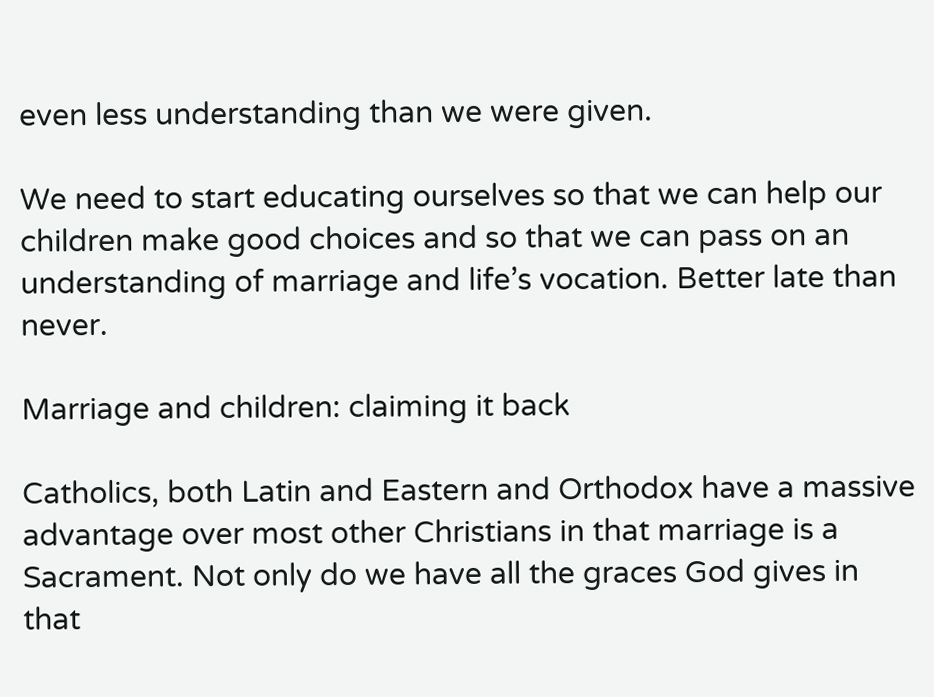even less understanding than we were given.

We need to start educating ourselves so that we can help our children make good choices and so that we can pass on an understanding of marriage and life’s vocation. Better late than never.

Marriage and children: claiming it back

Catholics, both Latin and Eastern and Orthodox have a massive advantage over most other Christians in that marriage is a Sacrament. Not only do we have all the graces God gives in that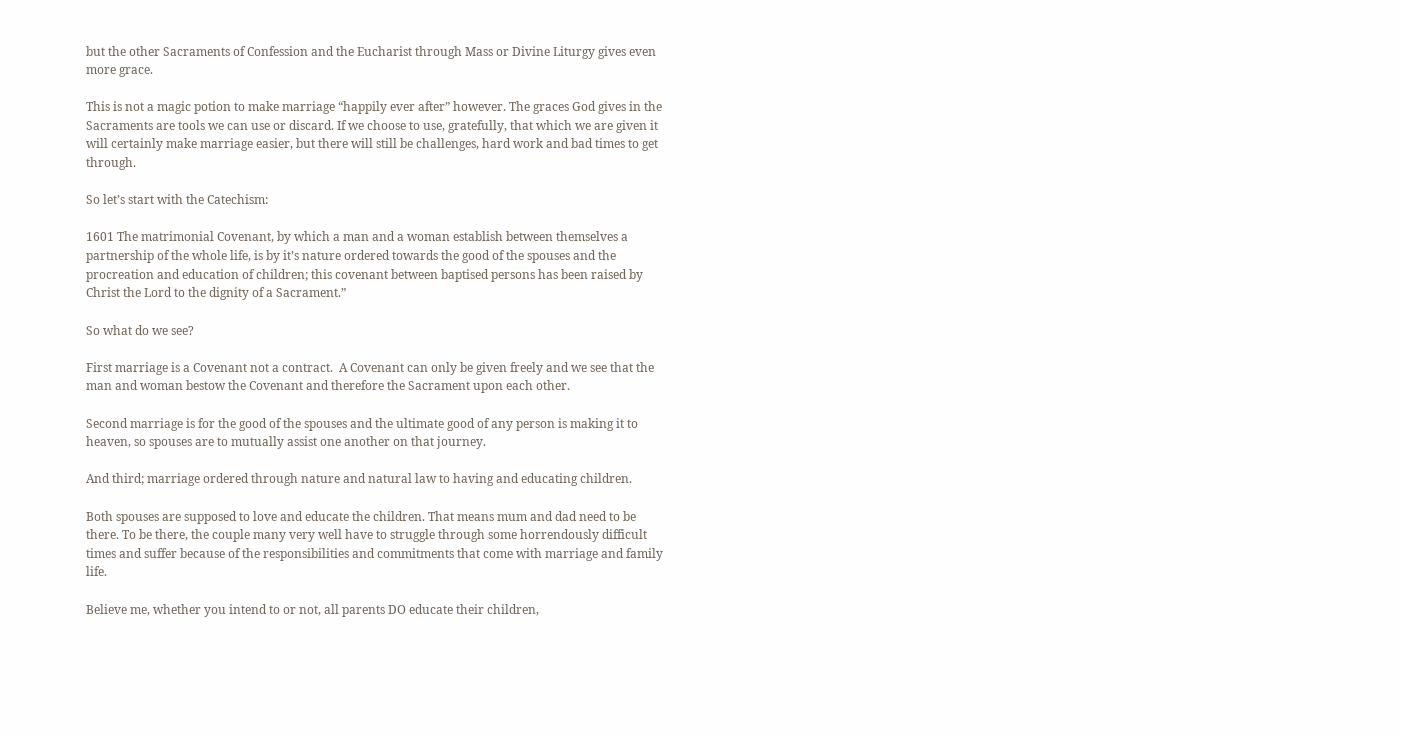but the other Sacraments of Confession and the Eucharist through Mass or Divine Liturgy gives even more grace.

This is not a magic potion to make marriage “happily ever after” however. The graces God gives in the Sacraments are tools we can use or discard. If we choose to use, gratefully, that which we are given it will certainly make marriage easier, but there will still be challenges, hard work and bad times to get through.

So let’s start with the Catechism:

1601 The matrimonial Covenant, by which a man and a woman establish between themselves a partnership of the whole life, is by it’s nature ordered towards the good of the spouses and the procreation and education of children; this covenant between baptised persons has been raised by Christ the Lord to the dignity of a Sacrament.”

So what do we see?

First marriage is a Covenant not a contract.  A Covenant can only be given freely and we see that the man and woman bestow the Covenant and therefore the Sacrament upon each other.

Second marriage is for the good of the spouses and the ultimate good of any person is making it to heaven, so spouses are to mutually assist one another on that journey.

And third; marriage ordered through nature and natural law to having and educating children.

Both spouses are supposed to love and educate the children. That means mum and dad need to be there. To be there, the couple many very well have to struggle through some horrendously difficult times and suffer because of the responsibilities and commitments that come with marriage and family life.

Believe me, whether you intend to or not, all parents DO educate their children,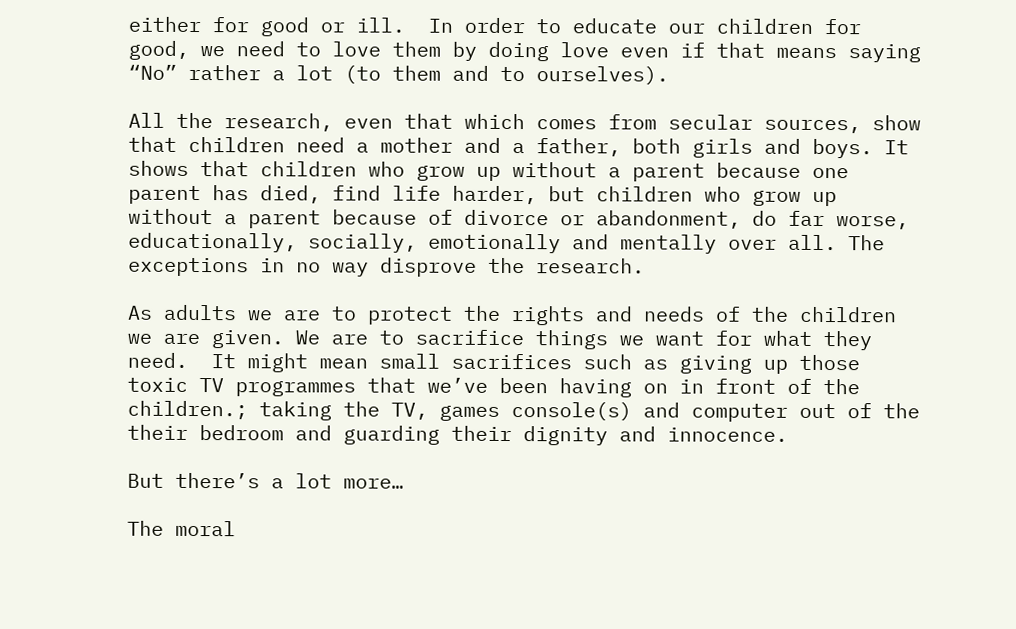either for good or ill.  In order to educate our children for good, we need to love them by doing love even if that means saying “No” rather a lot (to them and to ourselves).

All the research, even that which comes from secular sources, show that children need a mother and a father, both girls and boys. It shows that children who grow up without a parent because one parent has died, find life harder, but children who grow up without a parent because of divorce or abandonment, do far worse, educationally, socially, emotionally and mentally over all. The exceptions in no way disprove the research.

As adults we are to protect the rights and needs of the children we are given. We are to sacrifice things we want for what they need.  It might mean small sacrifices such as giving up those toxic TV programmes that we’ve been having on in front of the children.; taking the TV, games console(s) and computer out of the their bedroom and guarding their dignity and innocence.

But there’s a lot more…

The moral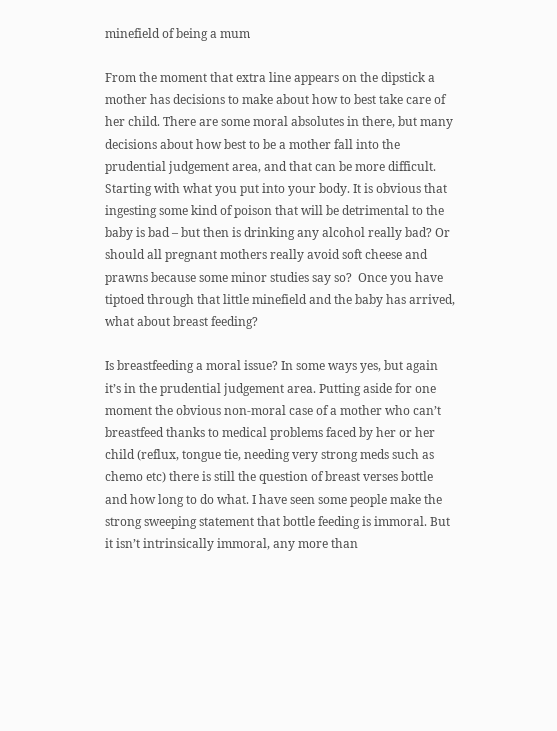minefield of being a mum

From the moment that extra line appears on the dipstick a mother has decisions to make about how to best take care of her child. There are some moral absolutes in there, but many decisions about how best to be a mother fall into the prudential judgement area, and that can be more difficult. Starting with what you put into your body. It is obvious that ingesting some kind of poison that will be detrimental to the baby is bad – but then is drinking any alcohol really bad? Or should all pregnant mothers really avoid soft cheese and prawns because some minor studies say so?  Once you have tiptoed through that little minefield and the baby has arrived, what about breast feeding?

Is breastfeeding a moral issue? In some ways yes, but again it’s in the prudential judgement area. Putting aside for one moment the obvious non-moral case of a mother who can’t breastfeed thanks to medical problems faced by her or her child (reflux, tongue tie, needing very strong meds such as chemo etc) there is still the question of breast verses bottle and how long to do what. I have seen some people make the strong sweeping statement that bottle feeding is immoral. But it isn’t intrinsically immoral, any more than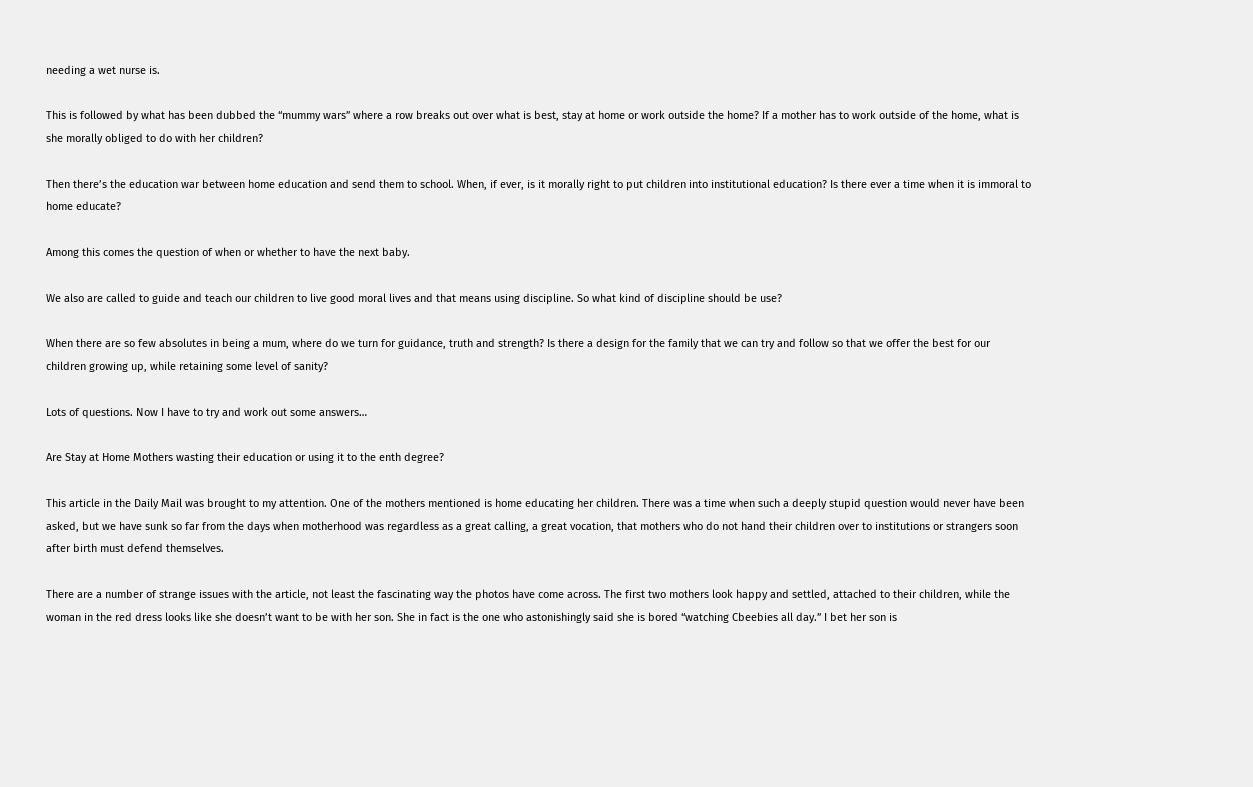needing a wet nurse is.

This is followed by what has been dubbed the “mummy wars” where a row breaks out over what is best, stay at home or work outside the home? If a mother has to work outside of the home, what is she morally obliged to do with her children?

Then there’s the education war between home education and send them to school. When, if ever, is it morally right to put children into institutional education? Is there ever a time when it is immoral to home educate?

Among this comes the question of when or whether to have the next baby.

We also are called to guide and teach our children to live good moral lives and that means using discipline. So what kind of discipline should be use?

When there are so few absolutes in being a mum, where do we turn for guidance, truth and strength? Is there a design for the family that we can try and follow so that we offer the best for our children growing up, while retaining some level of sanity?

Lots of questions. Now I have to try and work out some answers…

Are Stay at Home Mothers wasting their education or using it to the enth degree?

This article in the Daily Mail was brought to my attention. One of the mothers mentioned is home educating her children. There was a time when such a deeply stupid question would never have been asked, but we have sunk so far from the days when motherhood was regardless as a great calling, a great vocation, that mothers who do not hand their children over to institutions or strangers soon after birth must defend themselves.

There are a number of strange issues with the article, not least the fascinating way the photos have come across. The first two mothers look happy and settled, attached to their children, while the woman in the red dress looks like she doesn’t want to be with her son. She in fact is the one who astonishingly said she is bored “watching Cbeebies all day.” I bet her son is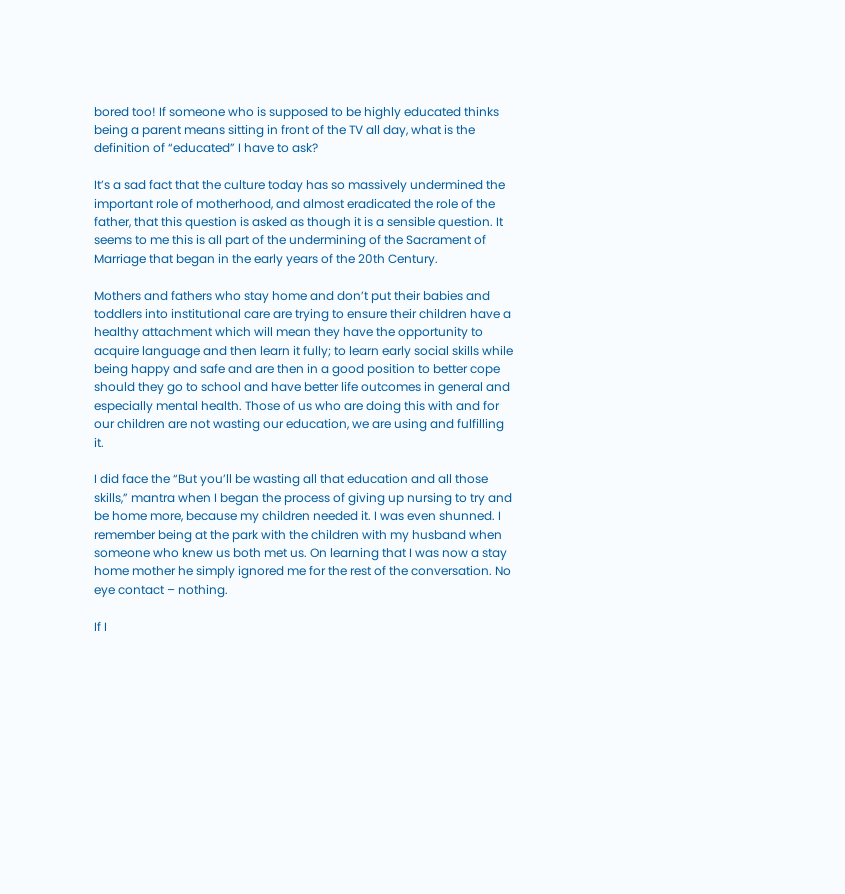bored too! If someone who is supposed to be highly educated thinks being a parent means sitting in front of the TV all day, what is the definition of “educated” I have to ask?

It’s a sad fact that the culture today has so massively undermined the important role of motherhood, and almost eradicated the role of the father, that this question is asked as though it is a sensible question. It seems to me this is all part of the undermining of the Sacrament of Marriage that began in the early years of the 20th Century.

Mothers and fathers who stay home and don’t put their babies and toddlers into institutional care are trying to ensure their children have a healthy attachment which will mean they have the opportunity to acquire language and then learn it fully; to learn early social skills while being happy and safe and are then in a good position to better cope should they go to school and have better life outcomes in general and especially mental health. Those of us who are doing this with and for our children are not wasting our education, we are using and fulfilling it.

I did face the “But you’ll be wasting all that education and all those skills,” mantra when I began the process of giving up nursing to try and be home more, because my children needed it. I was even shunned. I remember being at the park with the children with my husband when someone who knew us both met us. On learning that I was now a stay home mother he simply ignored me for the rest of the conversation. No eye contact – nothing.

If I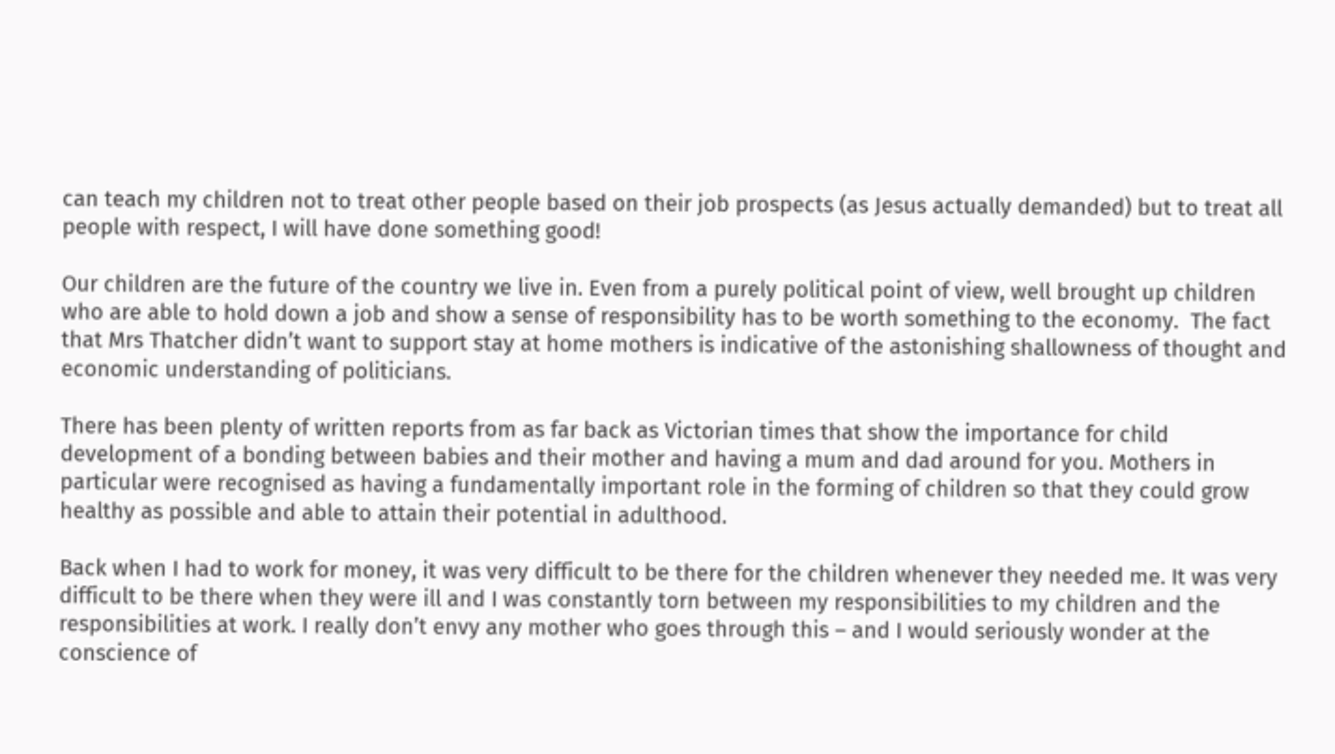can teach my children not to treat other people based on their job prospects (as Jesus actually demanded) but to treat all people with respect, I will have done something good!

Our children are the future of the country we live in. Even from a purely political point of view, well brought up children who are able to hold down a job and show a sense of responsibility has to be worth something to the economy.  The fact that Mrs Thatcher didn’t want to support stay at home mothers is indicative of the astonishing shallowness of thought and economic understanding of politicians.

There has been plenty of written reports from as far back as Victorian times that show the importance for child development of a bonding between babies and their mother and having a mum and dad around for you. Mothers in particular were recognised as having a fundamentally important role in the forming of children so that they could grow healthy as possible and able to attain their potential in adulthood.

Back when I had to work for money, it was very difficult to be there for the children whenever they needed me. It was very difficult to be there when they were ill and I was constantly torn between my responsibilities to my children and the responsibilities at work. I really don’t envy any mother who goes through this – and I would seriously wonder at the conscience of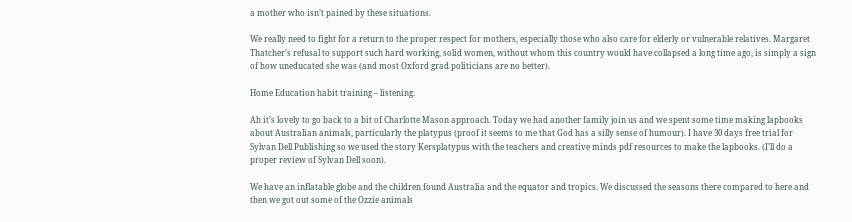a mother who isn’t pained by these situations.

We really need to fight for a return to the proper respect for mothers, especially those who also care for elderly or vulnerable relatives. Margaret Thatcher’s refusal to support such hard working, solid women, without whom this country would have collapsed a long time ago, is simply a sign of how uneducated she was (and most Oxford grad politicians are no better).

Home Education habit training – listening.

Ah it’s lovely to go back to a bit of Charlotte Mason approach. Today we had another family join us and we spent some time making lapbooks about Australian animals, particularly the platypus (proof it seems to me that God has a silly sense of humour). I have 30 days free trial for Sylvan Dell Publishing so we used the story Kersplatypus with the teachers and creative minds pdf resources to make the lapbooks. (I’ll do a proper review of Sylvan Dell soon).

We have an inflatable globe and the children found Australia and the equator and tropics. We discussed the seasons there compared to here and then we got out some of the Ozzie animals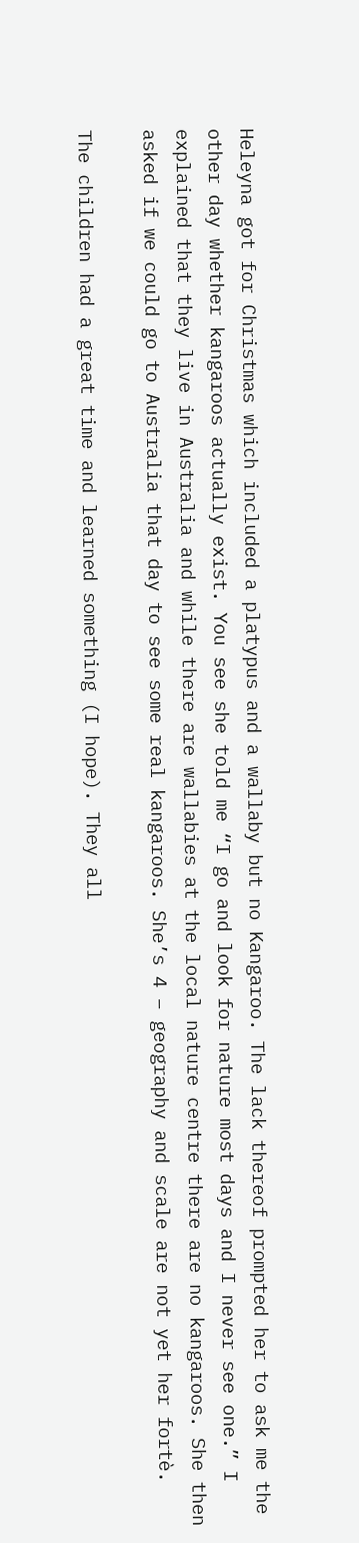Heleyna got for Christmas which included a platypus and a wallaby but no Kangaroo. The lack thereof prompted her to ask me the other day whether kangaroos actually exist. You see she told me “I go and look for nature most days and I never see one.” I explained that they live in Australia and while there are wallabies at the local nature centre there are no kangaroos. She then asked if we could go to Australia that day to see some real kangaroos. She’s 4 – geography and scale are not yet her fortè.

The children had a great time and learned something (I hope). They all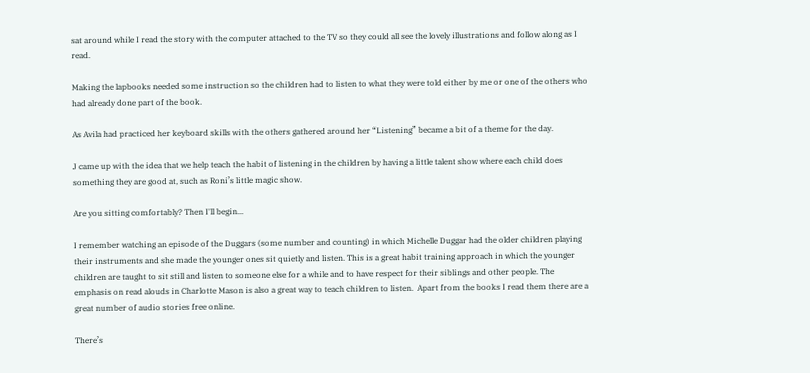sat around while I read the story with the computer attached to the TV so they could all see the lovely illustrations and follow along as I read.

Making the lapbooks needed some instruction so the children had to listen to what they were told either by me or one of the others who had already done part of the book.

As Avila had practiced her keyboard skills with the others gathered around her “Listening” became a bit of a theme for the day.

J came up with the idea that we help teach the habit of listening in the children by having a little talent show where each child does something they are good at, such as Roni’s little magic show.

Are you sitting comfortably? Then I'll begin...

I remember watching an episode of the Duggars (some number and counting) in which Michelle Duggar had the older children playing their instruments and she made the younger ones sit quietly and listen. This is a great habit training approach in which the younger children are taught to sit still and listen to someone else for a while and to have respect for their siblings and other people. The emphasis on read alouds in Charlotte Mason is also a great way to teach children to listen.  Apart from the books I read them there are a great number of audio stories free online.

There’s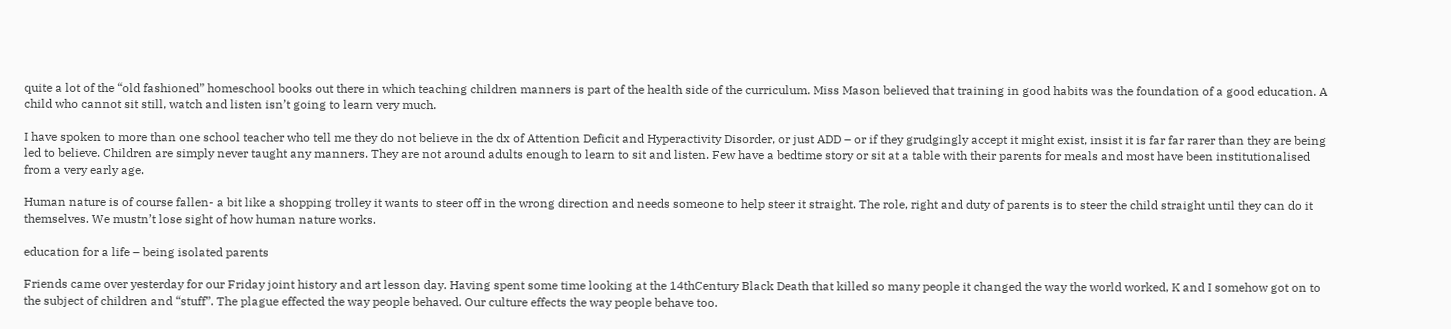quite a lot of the “old fashioned” homeschool books out there in which teaching children manners is part of the health side of the curriculum. Miss Mason believed that training in good habits was the foundation of a good education. A child who cannot sit still, watch and listen isn’t going to learn very much.

I have spoken to more than one school teacher who tell me they do not believe in the dx of Attention Deficit and Hyperactivity Disorder, or just ADD – or if they grudgingly accept it might exist, insist it is far far rarer than they are being led to believe. Children are simply never taught any manners. They are not around adults enough to learn to sit and listen. Few have a bedtime story or sit at a table with their parents for meals and most have been institutionalised from a very early age.

Human nature is of course fallen- a bit like a shopping trolley it wants to steer off in the wrong direction and needs someone to help steer it straight. The role, right and duty of parents is to steer the child straight until they can do it themselves. We mustn’t lose sight of how human nature works.

education for a life – being isolated parents

Friends came over yesterday for our Friday joint history and art lesson day. Having spent some time looking at the 14thCentury Black Death that killed so many people it changed the way the world worked, K and I somehow got on to the subject of children and “stuff”. The plague effected the way people behaved. Our culture effects the way people behave too.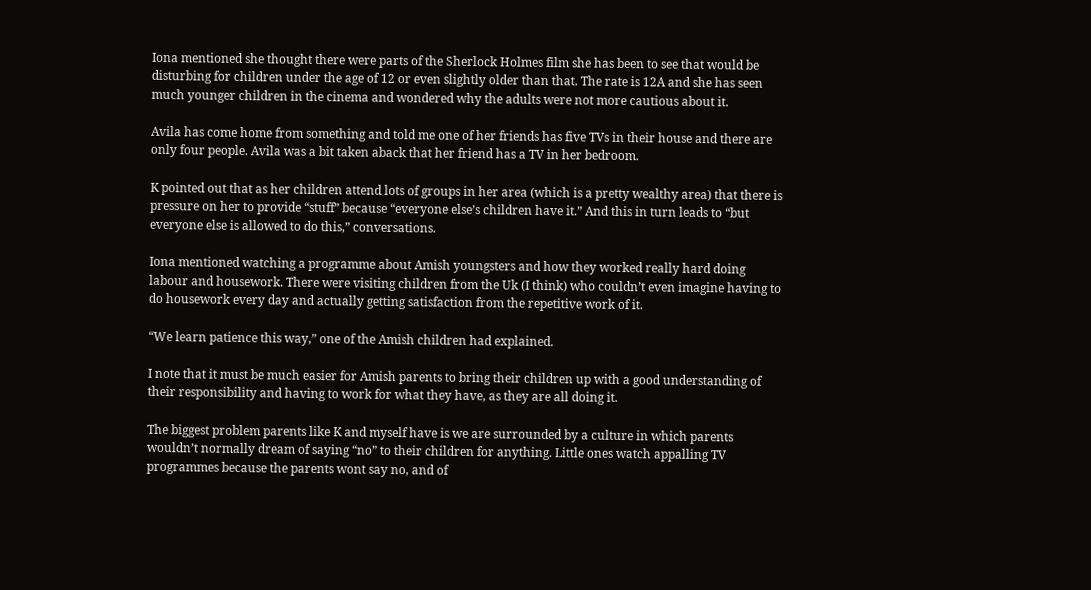Iona mentioned she thought there were parts of the Sherlock Holmes film she has been to see that would be disturbing for children under the age of 12 or even slightly older than that. The rate is 12A and she has seen much younger children in the cinema and wondered why the adults were not more cautious about it.

Avila has come home from something and told me one of her friends has five TVs in their house and there are only four people. Avila was a bit taken aback that her friend has a TV in her bedroom.

K pointed out that as her children attend lots of groups in her area (which is a pretty wealthy area) that there is pressure on her to provide “stuff” because “everyone else’s children have it.” And this in turn leads to “but everyone else is allowed to do this,” conversations.

Iona mentioned watching a programme about Amish youngsters and how they worked really hard doing labour and housework. There were visiting children from the Uk (I think) who couldn’t even imagine having to do housework every day and actually getting satisfaction from the repetitive work of it.

“We learn patience this way,” one of the Amish children had explained.

I note that it must be much easier for Amish parents to bring their children up with a good understanding of their responsibility and having to work for what they have, as they are all doing it.

The biggest problem parents like K and myself have is we are surrounded by a culture in which parents wouldn’t normally dream of saying “no” to their children for anything. Little ones watch appalling TV programmes because the parents wont say no, and of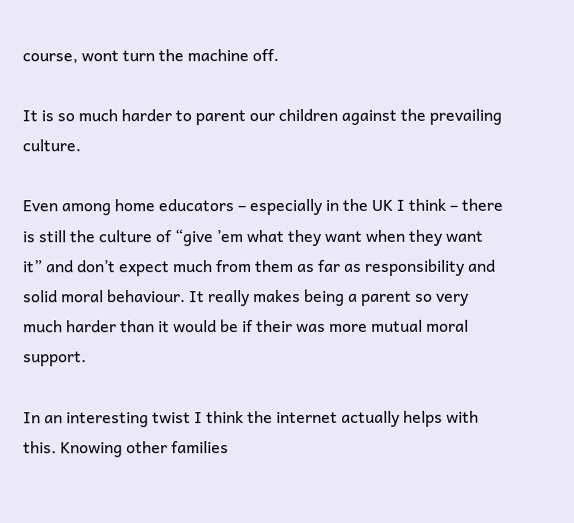course, wont turn the machine off.

It is so much harder to parent our children against the prevailing culture.

Even among home educators – especially in the UK I think – there is still the culture of “give ’em what they want when they want it” and don’t expect much from them as far as responsibility and solid moral behaviour. It really makes being a parent so very much harder than it would be if their was more mutual moral support.

In an interesting twist I think the internet actually helps with this. Knowing other families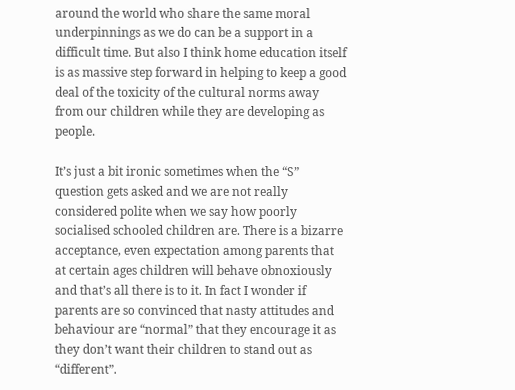around the world who share the same moral underpinnings as we do can be a support in a difficult time. But also I think home education itself is as massive step forward in helping to keep a good deal of the toxicity of the cultural norms away from our children while they are developing as people.

It’s just a bit ironic sometimes when the “S” question gets asked and we are not really considered polite when we say how poorly socialised schooled children are. There is a bizarre acceptance, even expectation among parents that at certain ages children will behave obnoxiously and that’s all there is to it. In fact I wonder if parents are so convinced that nasty attitudes and behaviour are “normal” that they encourage it as they don’t want their children to stand out as “different”.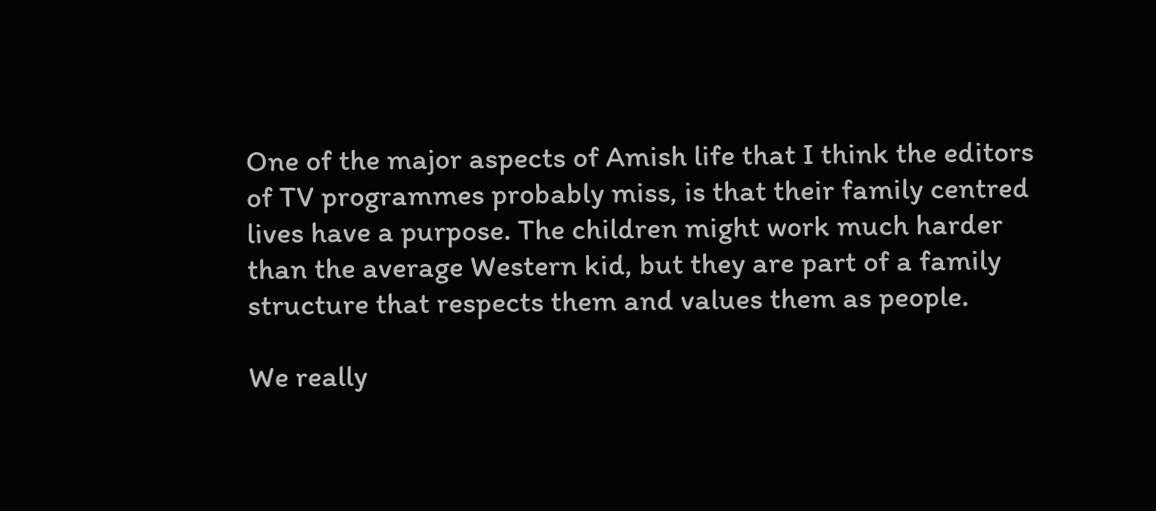One of the major aspects of Amish life that I think the editors of TV programmes probably miss, is that their family centred lives have a purpose. The children might work much harder than the average Western kid, but they are part of a family structure that respects them and values them as people.

We really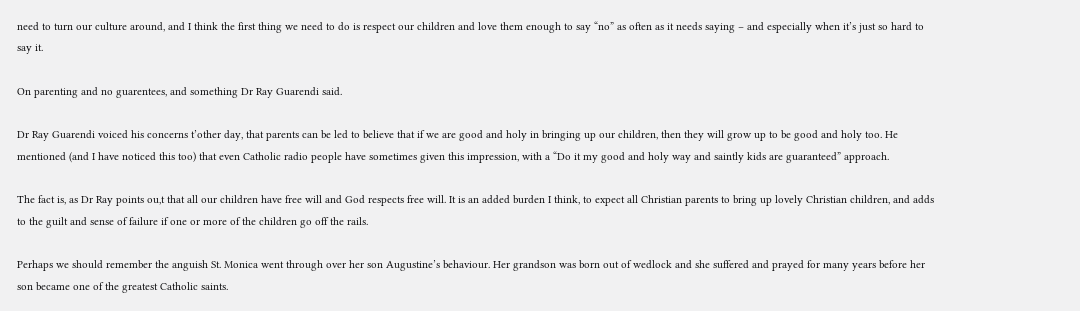need to turn our culture around, and I think the first thing we need to do is respect our children and love them enough to say “no” as often as it needs saying – and especially when it’s just so hard to say it.

On parenting and no guarentees, and something Dr Ray Guarendi said.

Dr Ray Guarendi voiced his concerns t’other day, that parents can be led to believe that if we are good and holy in bringing up our children, then they will grow up to be good and holy too. He mentioned (and I have noticed this too) that even Catholic radio people have sometimes given this impression, with a “Do it my good and holy way and saintly kids are guaranteed” approach.

The fact is, as Dr Ray points ou,t that all our children have free will and God respects free will. It is an added burden I think, to expect all Christian parents to bring up lovely Christian children, and adds to the guilt and sense of failure if one or more of the children go off the rails.

Perhaps we should remember the anguish St. Monica went through over her son Augustine’s behaviour. Her grandson was born out of wedlock and she suffered and prayed for many years before her son became one of the greatest Catholic saints.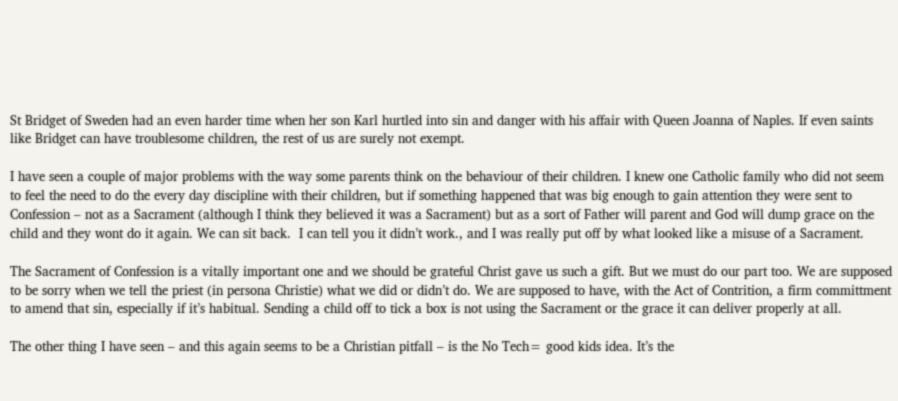St Bridget of Sweden had an even harder time when her son Karl hurtled into sin and danger with his affair with Queen Joanna of Naples. If even saints like Bridget can have troublesome children, the rest of us are surely not exempt.

I have seen a couple of major problems with the way some parents think on the behaviour of their children. I knew one Catholic family who did not seem to feel the need to do the every day discipline with their children, but if something happened that was big enough to gain attention they were sent to Confession – not as a Sacrament (although I think they believed it was a Sacrament) but as a sort of Father will parent and God will dump grace on the child and they wont do it again. We can sit back.  I can tell you it didn’t work., and I was really put off by what looked like a misuse of a Sacrament.

The Sacrament of Confession is a vitally important one and we should be grateful Christ gave us such a gift. But we must do our part too. We are supposed to be sorry when we tell the priest (in persona Christie) what we did or didn’t do. We are supposed to have, with the Act of Contrition, a firm committment to amend that sin, especially if it’s habitual. Sending a child off to tick a box is not using the Sacrament or the grace it can deliver properly at all.

The other thing I have seen – and this again seems to be a Christian pitfall – is the No Tech= good kids idea. It’s the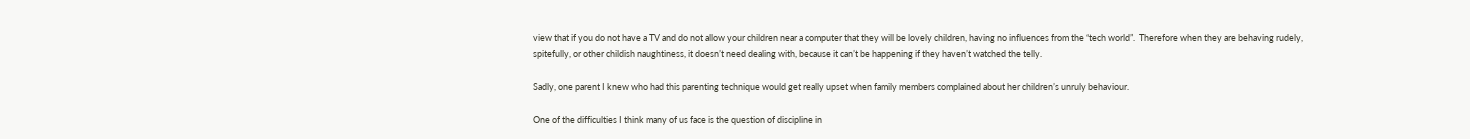view that if you do not have a TV and do not allow your children near a computer that they will be lovely children, having no influences from the “tech world”.  Therefore when they are behaving rudely, spitefully, or other childish naughtiness, it doesn’t need dealing with, because it can’t be happening if they haven’t watched the telly.

Sadly, one parent I knew who had this parenting technique would get really upset when family members complained about her children’s unruly behaviour.

One of the difficulties I think many of us face is the question of discipline in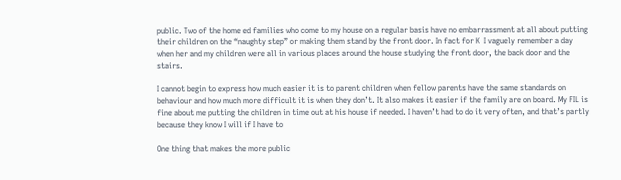public. Two of the home ed families who come to my house on a regular basis have no embarrassment at all about putting their children on the “naughty step” or making them stand by the front door. In fact for K  I vaguely remember a day when her and my children were all in various places around the house studying the front door, the back door and the stairs.

I cannot begin to express how much easier it is to parent children when fellow parents have the same standards on behaviour and how much more difficult it is when they don’t. It also makes it easier if the family are on board. My FIL is fine about me putting the children in time out at his house if needed. I haven’t had to do it very often, and that’s partly because they know I will if I have to

One thing that makes the more public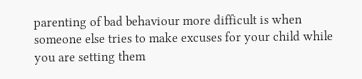parenting of bad behaviour more difficult is when someone else tries to make excuses for your child while you are setting them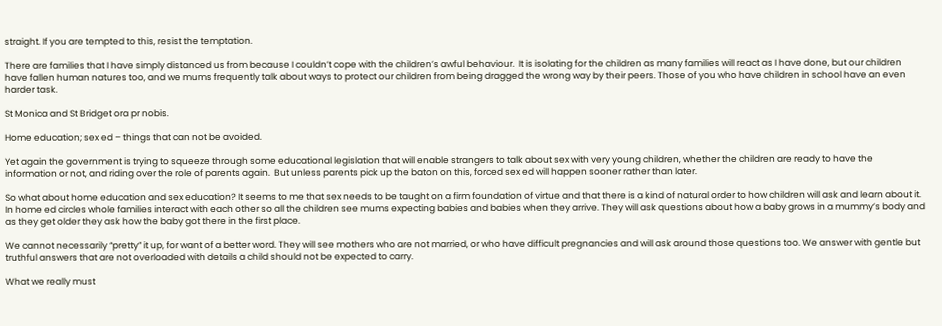straight. If you are tempted to this, resist the temptation.

There are families that I have simply distanced us from because I couldn’t cope with the children’s awful behaviour.  It is isolating for the children as many families will react as I have done, but our children have fallen human natures too, and we mums frequently talk about ways to protect our children from being dragged the wrong way by their peers. Those of you who have children in school have an even harder task.

St Monica and St Bridget ora pr nobis.

Home education; sex ed – things that can not be avoided.

Yet again the government is trying to squeeze through some educational legislation that will enable strangers to talk about sex with very young children, whether the children are ready to have the information or not, and riding over the role of parents again.  But unless parents pick up the baton on this, forced sex ed will happen sooner rather than later.

So what about home education and sex education? It seems to me that sex needs to be taught on a firm foundation of virtue and that there is a kind of natural order to how children will ask and learn about it. In home ed circles whole families interact with each other so all the children see mums expecting babies and babies when they arrive. They will ask questions about how a baby grows in a mummy’s body and as they get older they ask how the baby got there in the first place.

We cannot necessarily “pretty” it up, for want of a better word. They will see mothers who are not married, or who have difficult pregnancies and will ask around those questions too. We answer with gentle but truthful answers that are not overloaded with details a child should not be expected to carry.

What we really must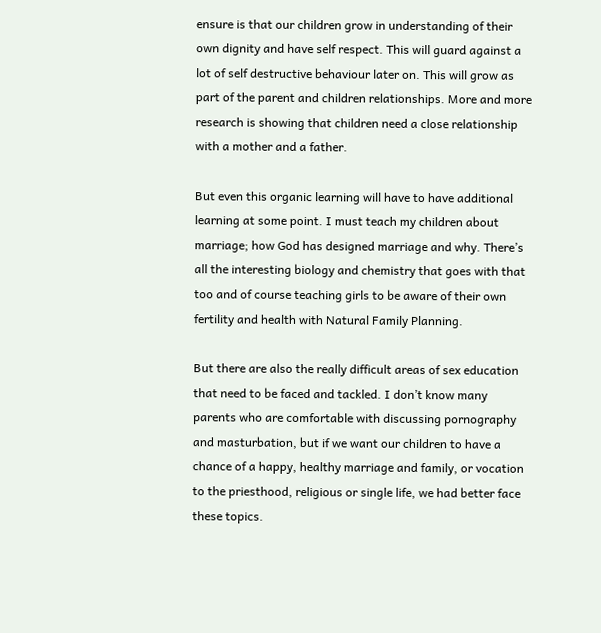ensure is that our children grow in understanding of their own dignity and have self respect. This will guard against a lot of self destructive behaviour later on. This will grow as part of the parent and children relationships. More and more research is showing that children need a close relationship with a mother and a father.

But even this organic learning will have to have additional learning at some point. I must teach my children about marriage; how God has designed marriage and why. There’s all the interesting biology and chemistry that goes with that too and of course teaching girls to be aware of their own fertility and health with Natural Family Planning.

But there are also the really difficult areas of sex education that need to be faced and tackled. I don’t know many parents who are comfortable with discussing pornography and masturbation, but if we want our children to have a chance of a happy, healthy marriage and family, or vocation to the priesthood, religious or single life, we had better face these topics.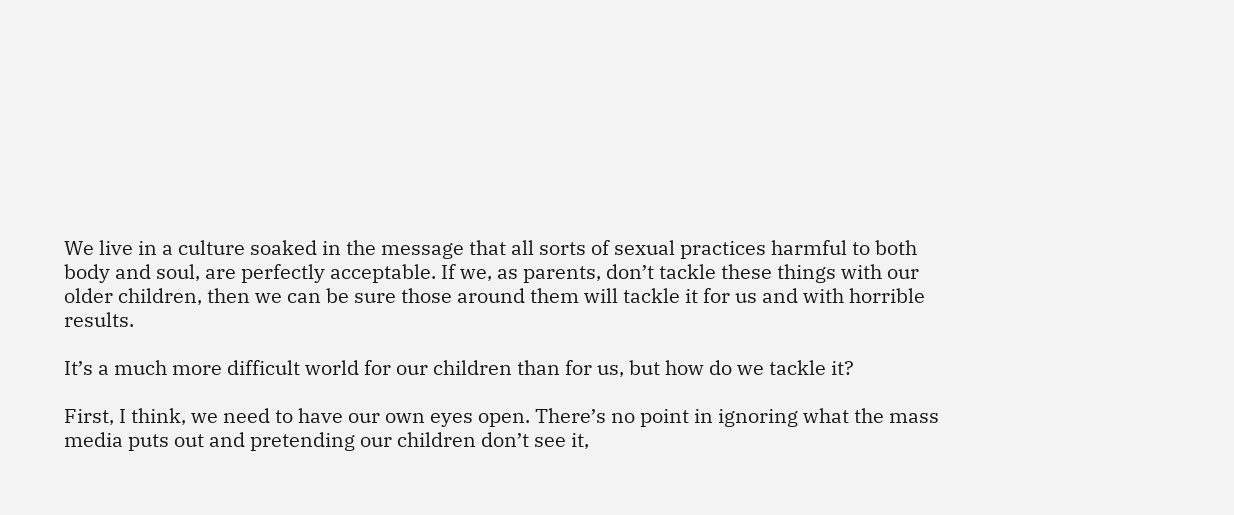We live in a culture soaked in the message that all sorts of sexual practices harmful to both body and soul, are perfectly acceptable. If we, as parents, don’t tackle these things with our older children, then we can be sure those around them will tackle it for us and with horrible results.

It’s a much more difficult world for our children than for us, but how do we tackle it?

First, I think, we need to have our own eyes open. There’s no point in ignoring what the mass media puts out and pretending our children don’t see it,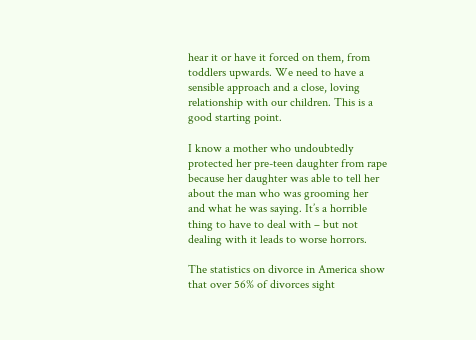hear it or have it forced on them, from toddlers upwards. We need to have a sensible approach and a close, loving relationship with our children. This is a good starting point.

I know a mother who undoubtedly protected her pre-teen daughter from rape because her daughter was able to tell her about the man who was grooming her and what he was saying. It’s a horrible thing to have to deal with – but not dealing with it leads to worse horrors.

The statistics on divorce in America show that over 56% of divorces sight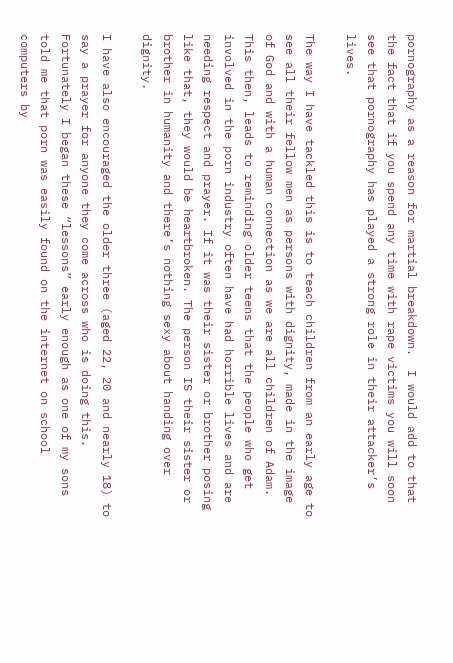pornography as a reason for martial breakdown.  I would add to that the fact that if you spend any time with rape victims you will soon see that pornography has played a strong role in their attacker’s lives.

The way I have tackled this is to teach children from an early age to see all their fellow men as persons with dignity, made in the image of God and with a human connection as we are all children of Adam. This then, leads to reminding older teens that the people who get involved in the porn industry often have had horrible lives and are needing respect and prayer. If it was their sister or brother posing like that, they would be heartbroken. The person IS their sister or brother in humanity and there’s nothing sexy about handing over dignity.

I have also encouraged the older three (aged 22, 20 and nearly 18) to say a prayer for anyone they come across who is doing this. Fortunately I began these “lessons” early enough as one of my sons told me that porn was easily found on the internet on school computers by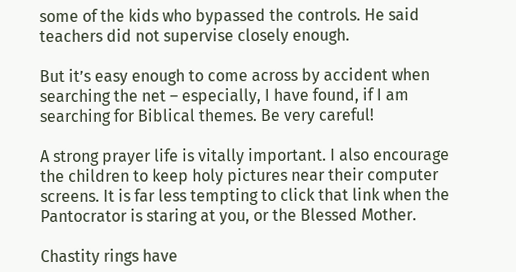some of the kids who bypassed the controls. He said teachers did not supervise closely enough.

But it’s easy enough to come across by accident when searching the net – especially, I have found, if I am searching for Biblical themes. Be very careful!

A strong prayer life is vitally important. I also encourage the children to keep holy pictures near their computer screens. It is far less tempting to click that link when the Pantocrator is staring at you, or the Blessed Mother.

Chastity rings have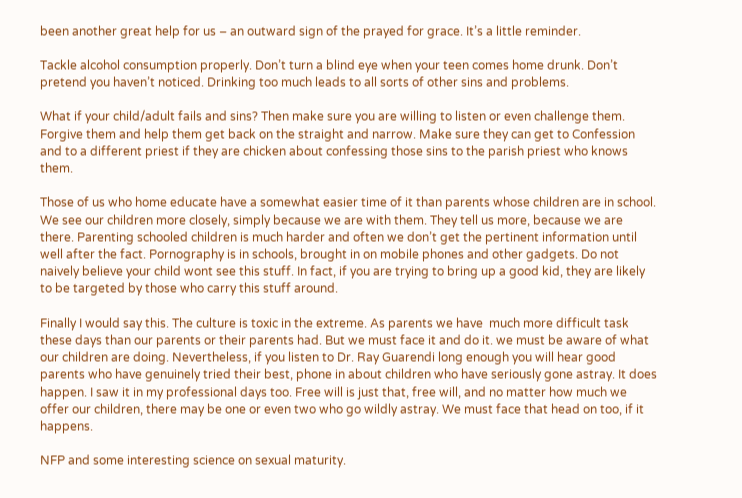been another great help for us – an outward sign of the prayed for grace. It’s a little reminder.

Tackle alcohol consumption properly. Don’t turn a blind eye when your teen comes home drunk. Don’t pretend you haven’t noticed. Drinking too much leads to all sorts of other sins and problems.

What if your child/adult fails and sins? Then make sure you are willing to listen or even challenge them. Forgive them and help them get back on the straight and narrow. Make sure they can get to Confession and to a different priest if they are chicken about confessing those sins to the parish priest who knows them.

Those of us who home educate have a somewhat easier time of it than parents whose children are in school. We see our children more closely, simply because we are with them. They tell us more, because we are there. Parenting schooled children is much harder and often we don’t get the pertinent information until well after the fact. Pornography is in schools, brought in on mobile phones and other gadgets. Do not naively believe your child wont see this stuff. In fact, if you are trying to bring up a good kid, they are likely to be targeted by those who carry this stuff around.

Finally I would say this. The culture is toxic in the extreme. As parents we have  much more difficult task these days than our parents or their parents had. But we must face it and do it. we must be aware of what our children are doing. Nevertheless, if you listen to Dr. Ray Guarendi long enough you will hear good parents who have genuinely tried their best, phone in about children who have seriously gone astray. It does happen. I saw it in my professional days too. Free will is just that, free will, and no matter how much we offer our children, there may be one or even two who go wildly astray. We must face that head on too, if it happens.

NFP and some interesting science on sexual maturity.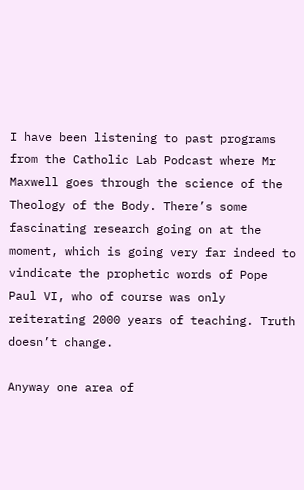I have been listening to past programs from the Catholic Lab Podcast where Mr Maxwell goes through the science of the Theology of the Body. There’s some fascinating research going on at the moment, which is going very far indeed to vindicate the prophetic words of Pope Paul VI, who of course was only reiterating 2000 years of teaching. Truth doesn’t change.

Anyway one area of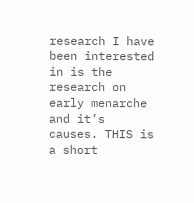research I have been interested in is the research on early menarche and it’s causes. THIS is a short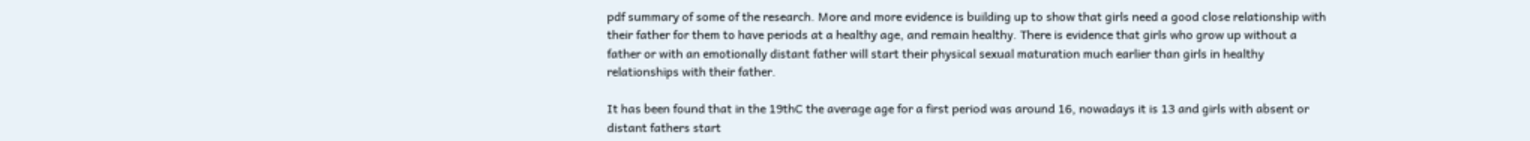pdf summary of some of the research. More and more evidence is building up to show that girls need a good close relationship with their father for them to have periods at a healthy age, and remain healthy. There is evidence that girls who grow up without a father or with an emotionally distant father will start their physical sexual maturation much earlier than girls in healthy relationships with their father.

It has been found that in the 19thC the average age for a first period was around 16, nowadays it is 13 and girls with absent or distant fathers start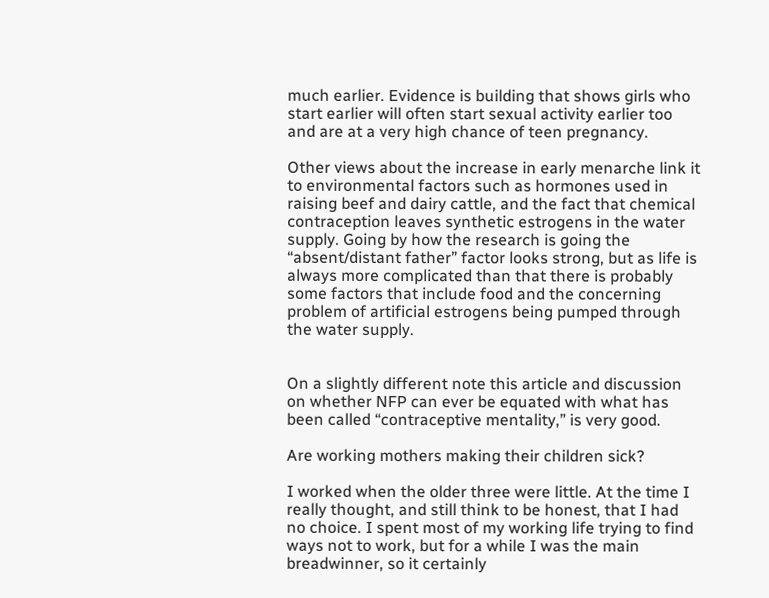much earlier. Evidence is building that shows girls who start earlier will often start sexual activity earlier too and are at a very high chance of teen pregnancy.

Other views about the increase in early menarche link it to environmental factors such as hormones used in raising beef and dairy cattle, and the fact that chemical contraception leaves synthetic estrogens in the water supply. Going by how the research is going the “absent/distant father” factor looks strong, but as life is always more complicated than that there is probably some factors that include food and the concerning problem of artificial estrogens being pumped through the water supply.


On a slightly different note this article and discussion on whether NFP can ever be equated with what has been called “contraceptive mentality,” is very good.

Are working mothers making their children sick?

I worked when the older three were little. At the time I really thought, and still think to be honest, that I had no choice. I spent most of my working life trying to find ways not to work, but for a while I was the main breadwinner, so it certainly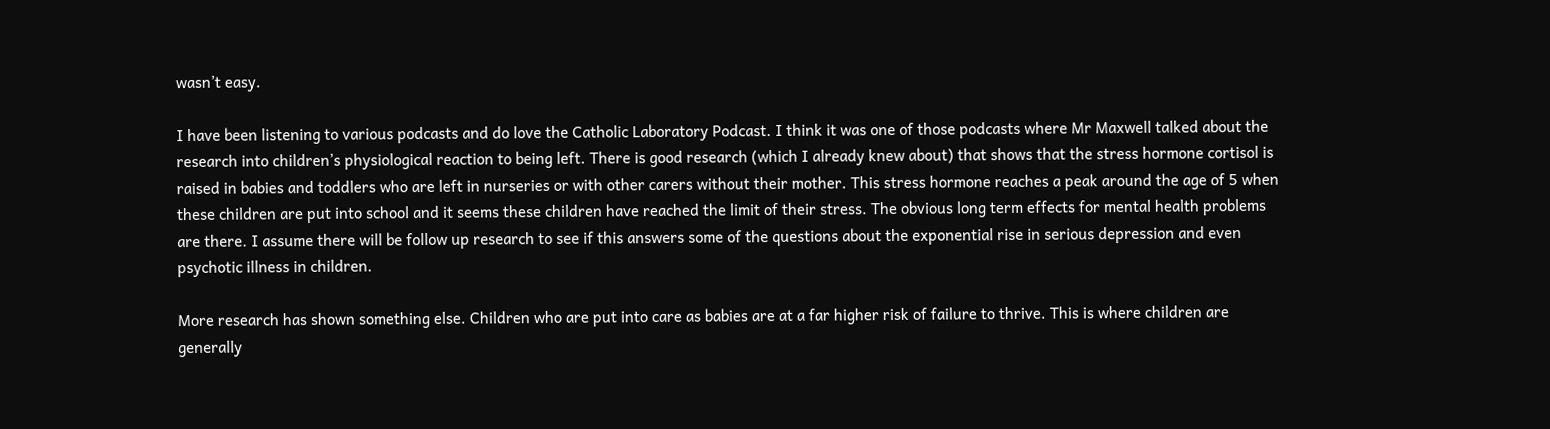wasn’t easy.

I have been listening to various podcasts and do love the Catholic Laboratory Podcast. I think it was one of those podcasts where Mr Maxwell talked about the research into children’s physiological reaction to being left. There is good research (which I already knew about) that shows that the stress hormone cortisol is raised in babies and toddlers who are left in nurseries or with other carers without their mother. This stress hormone reaches a peak around the age of 5 when these children are put into school and it seems these children have reached the limit of their stress. The obvious long term effects for mental health problems are there. I assume there will be follow up research to see if this answers some of the questions about the exponential rise in serious depression and even psychotic illness in children.

More research has shown something else. Children who are put into care as babies are at a far higher risk of failure to thrive. This is where children are generally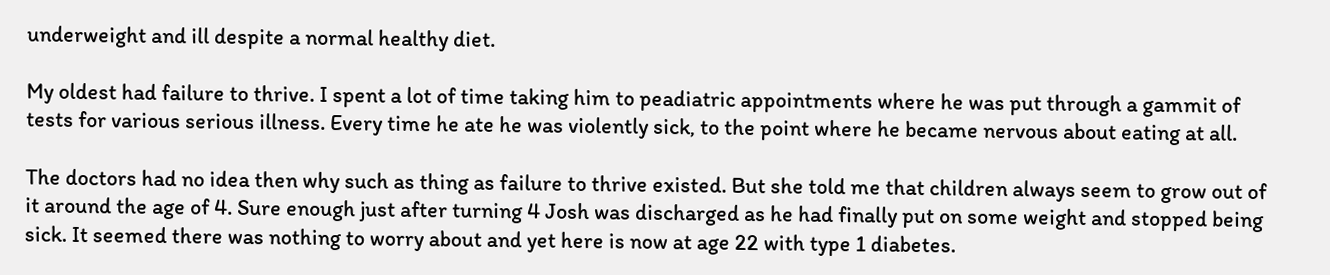underweight and ill despite a normal healthy diet.

My oldest had failure to thrive. I spent a lot of time taking him to peadiatric appointments where he was put through a gammit of tests for various serious illness. Every time he ate he was violently sick, to the point where he became nervous about eating at all.

The doctors had no idea then why such as thing as failure to thrive existed. But she told me that children always seem to grow out of it around the age of 4. Sure enough just after turning 4 Josh was discharged as he had finally put on some weight and stopped being sick. It seemed there was nothing to worry about and yet here is now at age 22 with type 1 diabetes.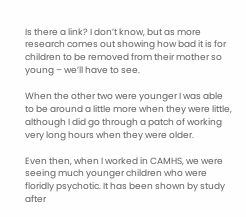Is there a link? I don’t know, but as more research comes out showing how bad it is for children to be removed from their mother so young – we’ll have to see.

When the other two were younger I was able to be around a little more when they were little, although I did go through a patch of working very long hours when they were older.

Even then, when I worked in CAMHS, we were seeing much younger children who were floridly psychotic. It has been shown by study after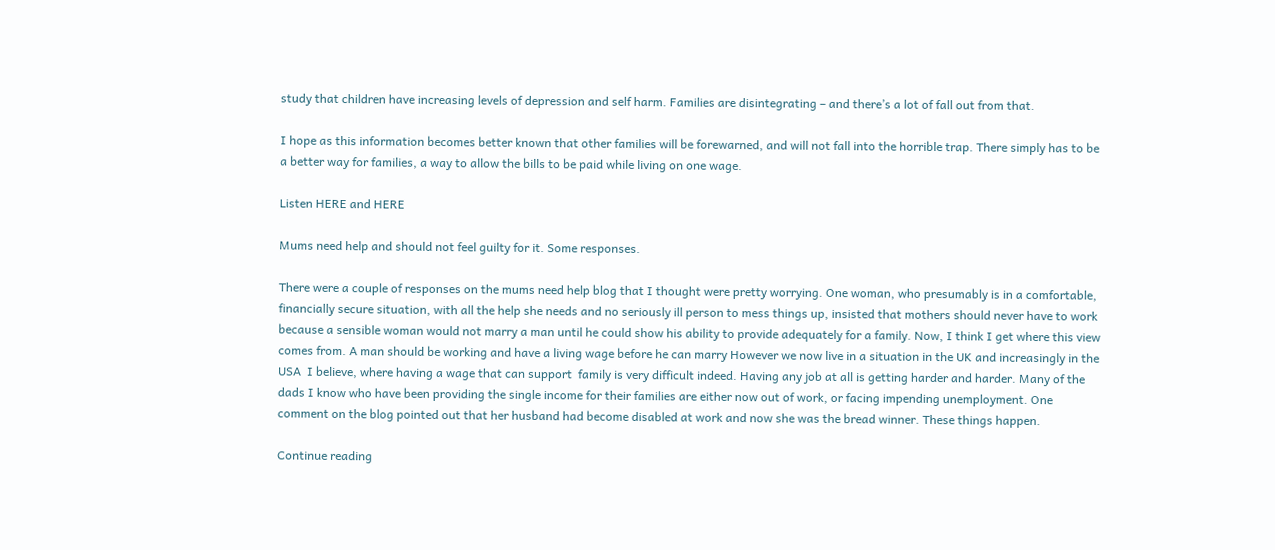study that children have increasing levels of depression and self harm. Families are disintegrating – and there’s a lot of fall out from that.

I hope as this information becomes better known that other families will be forewarned, and will not fall into the horrible trap. There simply has to be a better way for families, a way to allow the bills to be paid while living on one wage.

Listen HERE and HERE

Mums need help and should not feel guilty for it. Some responses.

There were a couple of responses on the mums need help blog that I thought were pretty worrying. One woman, who presumably is in a comfortable, financially secure situation, with all the help she needs and no seriously ill person to mess things up, insisted that mothers should never have to work because a sensible woman would not marry a man until he could show his ability to provide adequately for a family. Now, I think I get where this view comes from. A man should be working and have a living wage before he can marry However we now live in a situation in the UK and increasingly in the USA  I believe, where having a wage that can support  family is very difficult indeed. Having any job at all is getting harder and harder. Many of the dads I know who have been providing the single income for their families are either now out of work, or facing impending unemployment. One comment on the blog pointed out that her husband had become disabled at work and now she was the bread winner. These things happen.

Continue reading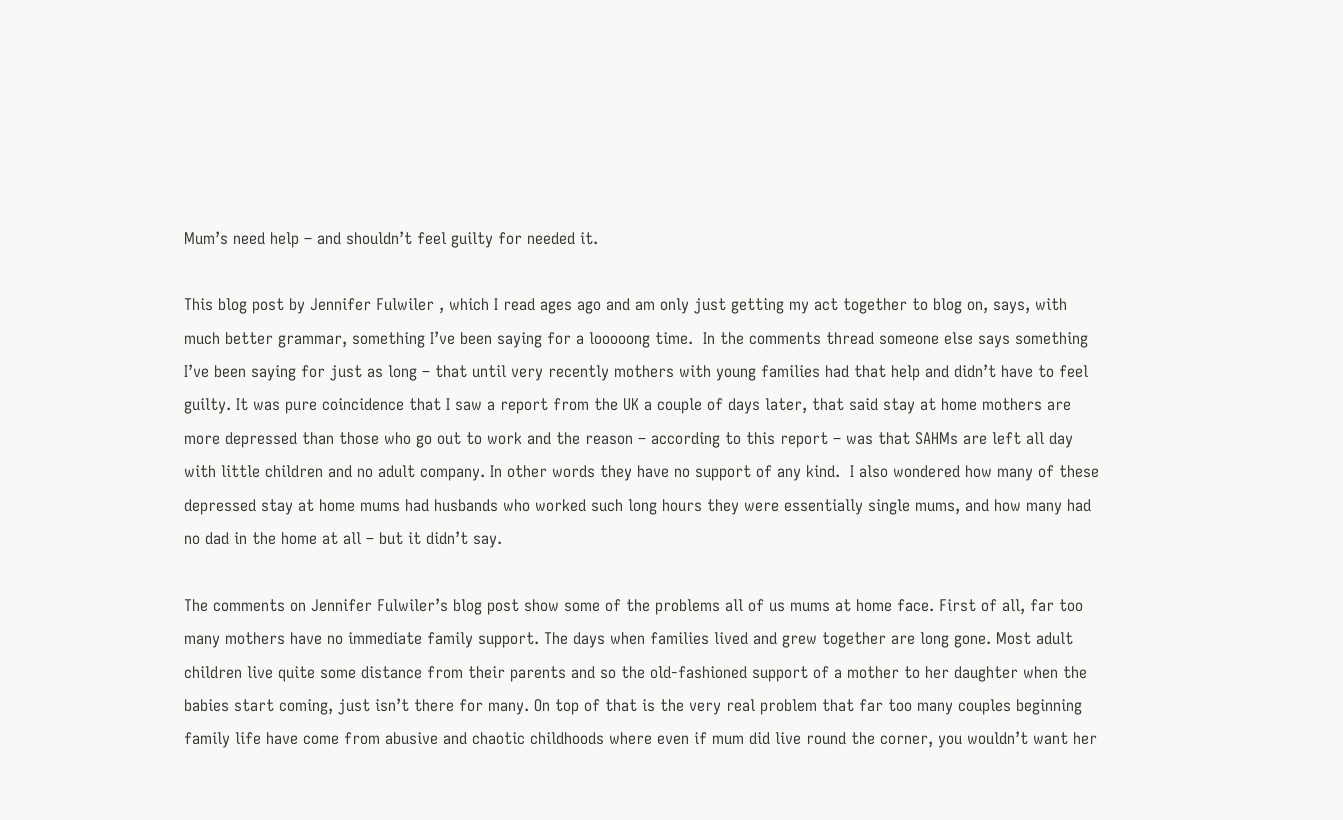Mum’s need help – and shouldn’t feel guilty for needed it.

This blog post by Jennifer Fulwiler , which I read ages ago and am only just getting my act together to blog on, says, with much better grammar, something I’ve been saying for a looooong time.  In the comments thread someone else says something I’ve been saying for just as long – that until very recently mothers with young families had that help and didn’t have to feel guilty. It was pure coincidence that I saw a report from the UK a couple of days later, that said stay at home mothers are more depressed than those who go out to work and the reason – according to this report – was that SAHMs are left all day with little children and no adult company. In other words they have no support of any kind.  I also wondered how many of these depressed stay at home mums had husbands who worked such long hours they were essentially single mums, and how many had no dad in the home at all – but it didn’t say.

The comments on Jennifer Fulwiler’s blog post show some of the problems all of us mums at home face. First of all, far too many mothers have no immediate family support. The days when families lived and grew together are long gone. Most adult children live quite some distance from their parents and so the old-fashioned support of a mother to her daughter when the babies start coming, just isn’t there for many. On top of that is the very real problem that far too many couples beginning family life have come from abusive and chaotic childhoods where even if mum did live round the corner, you wouldn’t want her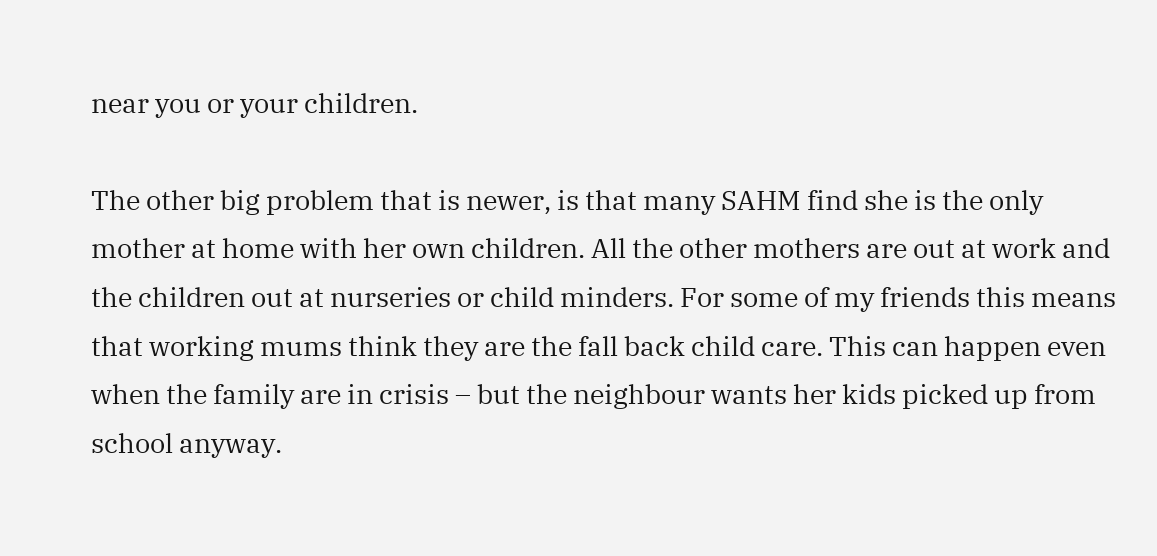near you or your children.

The other big problem that is newer, is that many SAHM find she is the only mother at home with her own children. All the other mothers are out at work and the children out at nurseries or child minders. For some of my friends this means that working mums think they are the fall back child care. This can happen even when the family are in crisis – but the neighbour wants her kids picked up from school anyway.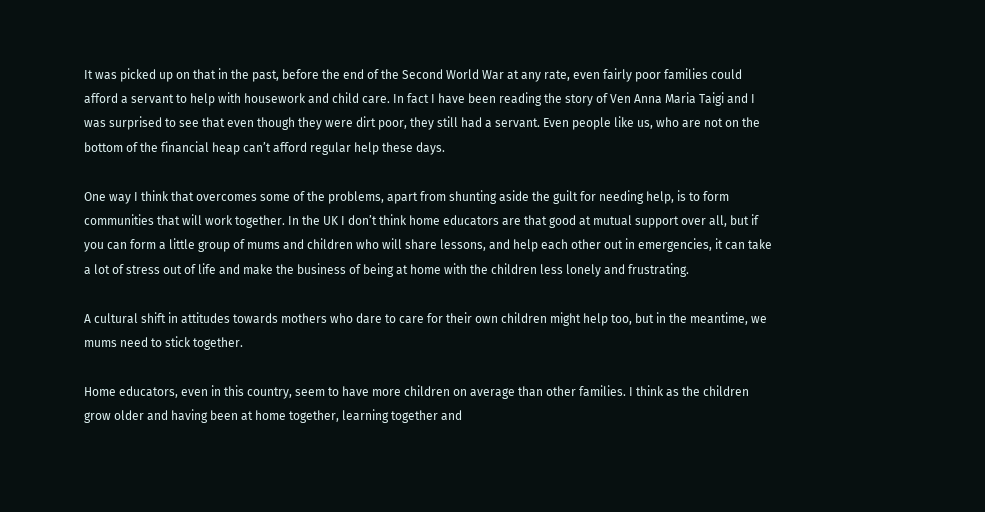It was picked up on that in the past, before the end of the Second World War at any rate, even fairly poor families could afford a servant to help with housework and child care. In fact I have been reading the story of Ven Anna Maria Taigi and I was surprised to see that even though they were dirt poor, they still had a servant. Even people like us, who are not on the bottom of the financial heap can’t afford regular help these days.

One way I think that overcomes some of the problems, apart from shunting aside the guilt for needing help, is to form communities that will work together. In the UK I don’t think home educators are that good at mutual support over all, but if you can form a little group of mums and children who will share lessons, and help each other out in emergencies, it can take a lot of stress out of life and make the business of being at home with the children less lonely and frustrating.

A cultural shift in attitudes towards mothers who dare to care for their own children might help too, but in the meantime, we mums need to stick together.

Home educators, even in this country, seem to have more children on average than other families. I think as the children grow older and having been at home together, learning together and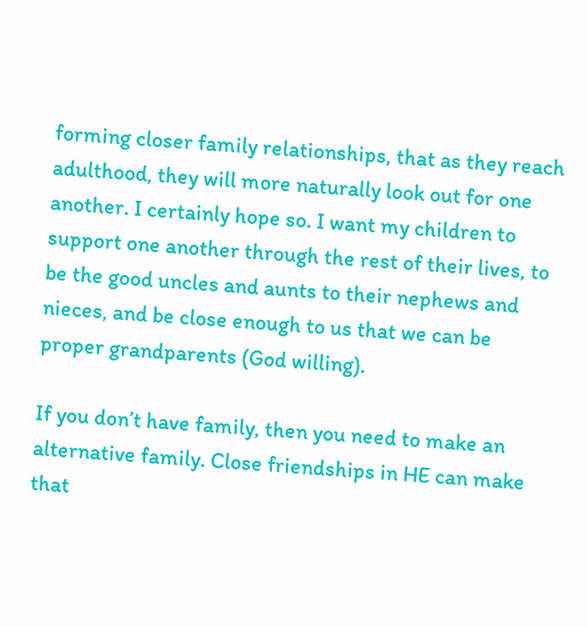forming closer family relationships, that as they reach adulthood, they will more naturally look out for one another. I certainly hope so. I want my children to support one another through the rest of their lives, to be the good uncles and aunts to their nephews and nieces, and be close enough to us that we can be proper grandparents (God willing).

If you don’t have family, then you need to make an alternative family. Close friendships in HE can make that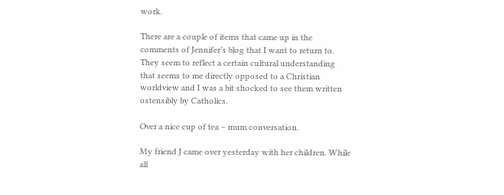work.

There are a couple of items that came up in the comments of Jennifer’s blog that I want to return to. They seem to reflect a certain cultural understanding that seems to me directly opposed to a Christian worldview and I was a bit shocked to see them written ostensibly by Catholics.

Over a nice cup of tea – mum conversation.

My friend J came over yesterday with her children. While all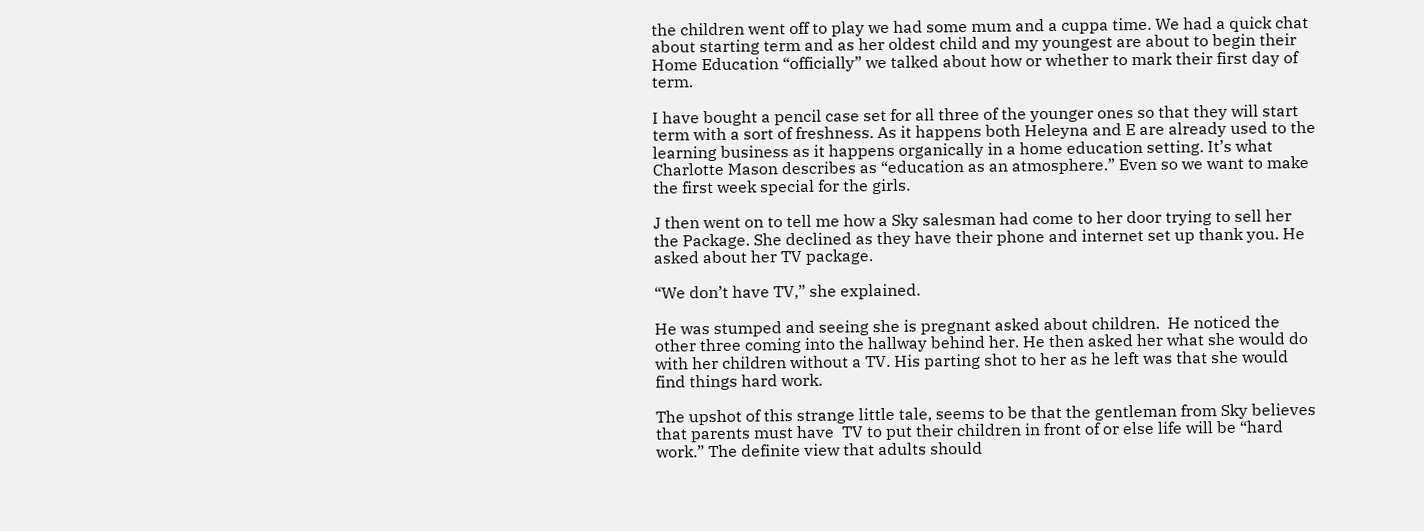the children went off to play we had some mum and a cuppa time. We had a quick chat about starting term and as her oldest child and my youngest are about to begin their Home Education “officially” we talked about how or whether to mark their first day of term.

I have bought a pencil case set for all three of the younger ones so that they will start term with a sort of freshness. As it happens both Heleyna and E are already used to the learning business as it happens organically in a home education setting. It’s what Charlotte Mason describes as “education as an atmosphere.” Even so we want to make the first week special for the girls.

J then went on to tell me how a Sky salesman had come to her door trying to sell her the Package. She declined as they have their phone and internet set up thank you. He asked about her TV package.

“We don’t have TV,” she explained.

He was stumped and seeing she is pregnant asked about children.  He noticed the other three coming into the hallway behind her. He then asked her what she would do with her children without a TV. His parting shot to her as he left was that she would find things hard work.

The upshot of this strange little tale, seems to be that the gentleman from Sky believes that parents must have  TV to put their children in front of or else life will be “hard work.” The definite view that adults should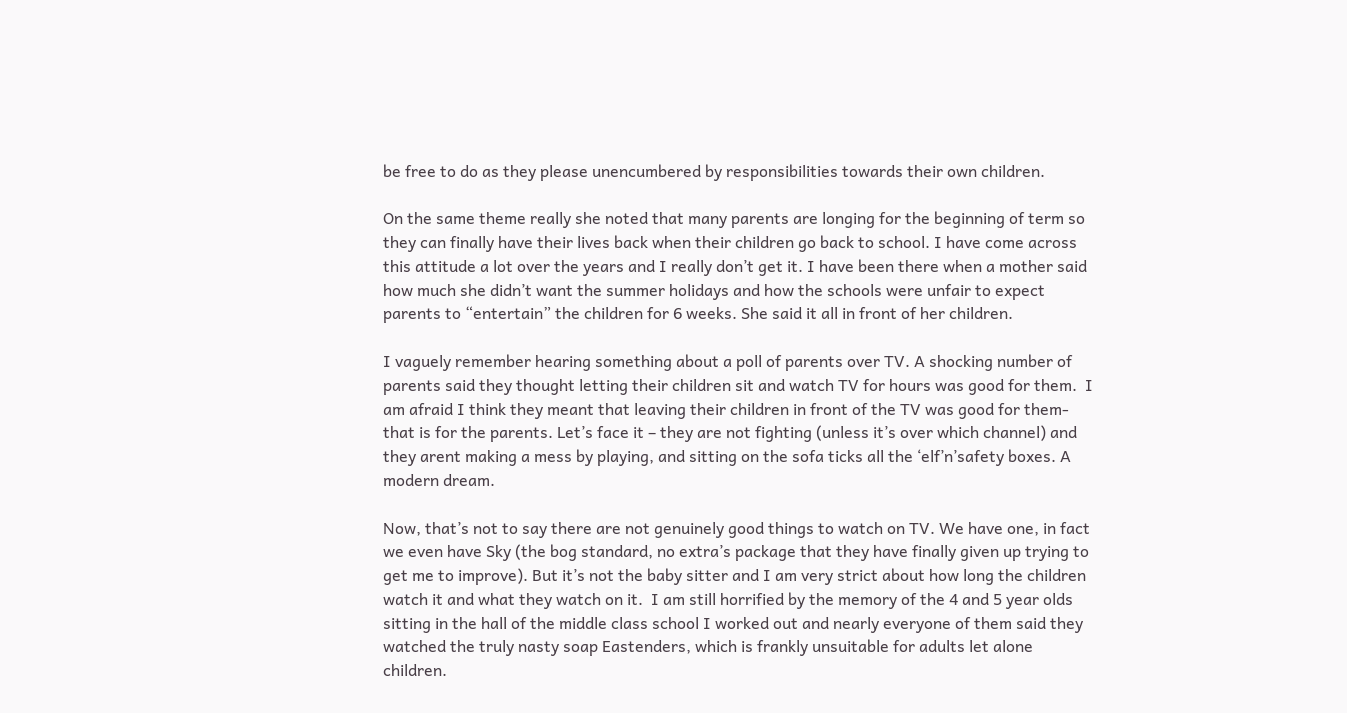be free to do as they please unencumbered by responsibilities towards their own children.

On the same theme really she noted that many parents are longing for the beginning of term so they can finally have their lives back when their children go back to school. I have come across this attitude a lot over the years and I really don’t get it. I have been there when a mother said how much she didn’t want the summer holidays and how the schools were unfair to expect parents to “entertain” the children for 6 weeks. She said it all in front of her children.

I vaguely remember hearing something about a poll of parents over TV. A shocking number of parents said they thought letting their children sit and watch TV for hours was good for them.  I am afraid I think they meant that leaving their children in front of the TV was good for them-that is for the parents. Let’s face it – they are not fighting (unless it’s over which channel) and they arent making a mess by playing, and sitting on the sofa ticks all the ‘elf’n’safety boxes. A modern dream.

Now, that’s not to say there are not genuinely good things to watch on TV. We have one, in fact we even have Sky (the bog standard, no extra’s package that they have finally given up trying to get me to improve). But it’s not the baby sitter and I am very strict about how long the children watch it and what they watch on it.  I am still horrified by the memory of the 4 and 5 year olds sitting in the hall of the middle class school I worked out and nearly everyone of them said they watched the truly nasty soap Eastenders, which is frankly unsuitable for adults let alone children.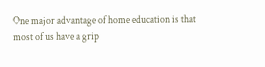One major advantage of home education is that most of us have a grip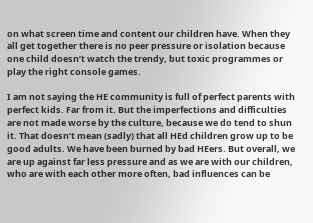on what screen time and content our children have. When they all get together there is no peer pressure or isolation because one child doesn’t watch the trendy, but toxic programmes or play the right console games.

I am not saying the HE community is full of perfect parents with perfect kids. Far from it. But the imperfections and difficulties are not made worse by the culture, because we do tend to shun it. That doesn’t mean (sadly) that all HEd children grow up to be good adults. We have been burned by bad HEers. But overall, we are up against far less pressure and as we are with our children, who are with each other more often, bad influences can be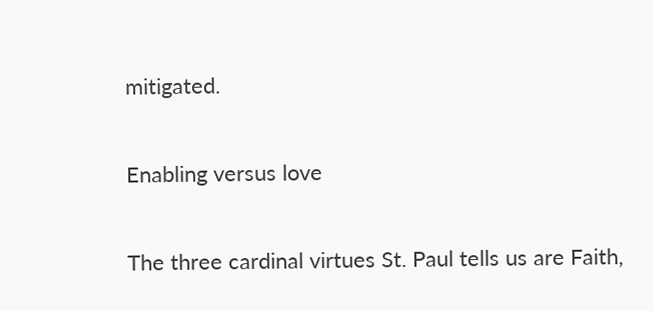mitigated.

Enabling versus love

The three cardinal virtues St. Paul tells us are Faith,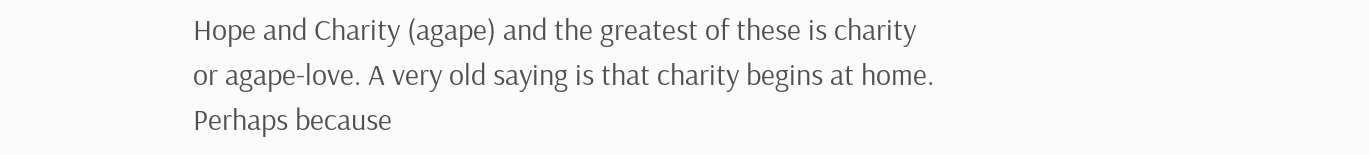Hope and Charity (agape) and the greatest of these is charity or agape-love. A very old saying is that charity begins at home. Perhaps because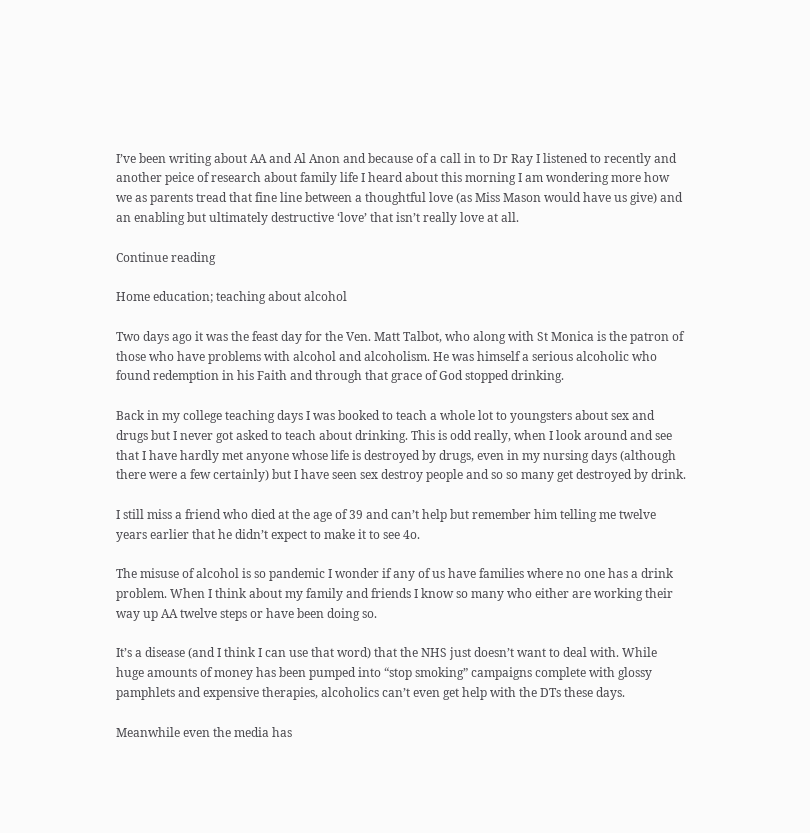I’ve been writing about AA and Al Anon and because of a call in to Dr Ray I listened to recently and another peice of research about family life I heard about this morning I am wondering more how we as parents tread that fine line between a thoughtful love (as Miss Mason would have us give) and an enabling but ultimately destructive ‘love’ that isn’t really love at all.

Continue reading

Home education; teaching about alcohol

Two days ago it was the feast day for the Ven. Matt Talbot, who along with St Monica is the patron of those who have problems with alcohol and alcoholism. He was himself a serious alcoholic who found redemption in his Faith and through that grace of God stopped drinking.

Back in my college teaching days I was booked to teach a whole lot to youngsters about sex and drugs but I never got asked to teach about drinking. This is odd really, when I look around and see that I have hardly met anyone whose life is destroyed by drugs, even in my nursing days (although there were a few certainly) but I have seen sex destroy people and so so many get destroyed by drink.

I still miss a friend who died at the age of 39 and can’t help but remember him telling me twelve years earlier that he didn’t expect to make it to see 4o.

The misuse of alcohol is so pandemic I wonder if any of us have families where no one has a drink problem. When I think about my family and friends I know so many who either are working their way up AA twelve steps or have been doing so.

It’s a disease (and I think I can use that word) that the NHS just doesn’t want to deal with. While huge amounts of money has been pumped into “stop smoking” campaigns complete with glossy pamphlets and expensive therapies, alcoholics can’t even get help with the DTs these days.

Meanwhile even the media has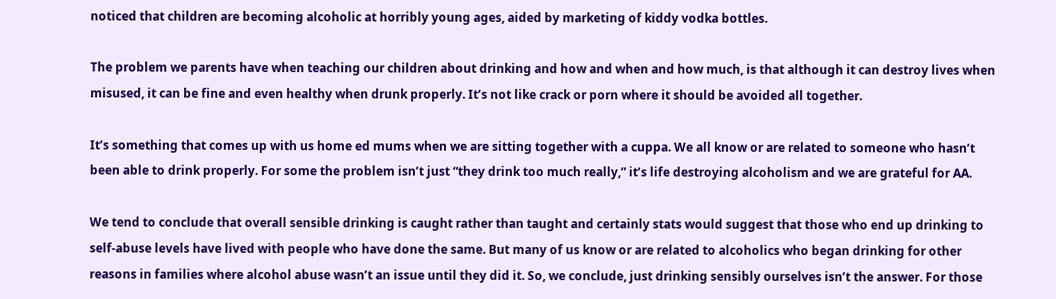noticed that children are becoming alcoholic at horribly young ages, aided by marketing of kiddy vodka bottles.

The problem we parents have when teaching our children about drinking and how and when and how much, is that although it can destroy lives when misused, it can be fine and even healthy when drunk properly. It’s not like crack or porn where it should be avoided all together.

It’s something that comes up with us home ed mums when we are sitting together with a cuppa. We all know or are related to someone who hasn’t been able to drink properly. For some the problem isn’t just “they drink too much really,” it’s life destroying alcoholism and we are grateful for AA.

We tend to conclude that overall sensible drinking is caught rather than taught and certainly stats would suggest that those who end up drinking to self-abuse levels have lived with people who have done the same. But many of us know or are related to alcoholics who began drinking for other reasons in families where alcohol abuse wasn’t an issue until they did it. So, we conclude, just drinking sensibly ourselves isn’t the answer. For those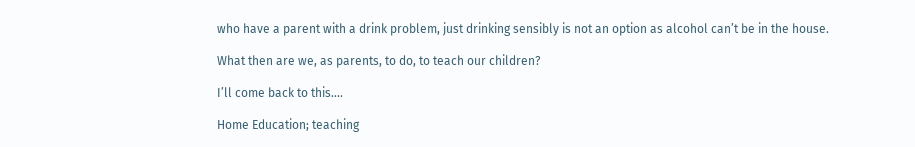who have a parent with a drink problem, just drinking sensibly is not an option as alcohol can’t be in the house.

What then are we, as parents, to do, to teach our children?

I’ll come back to this….

Home Education; teaching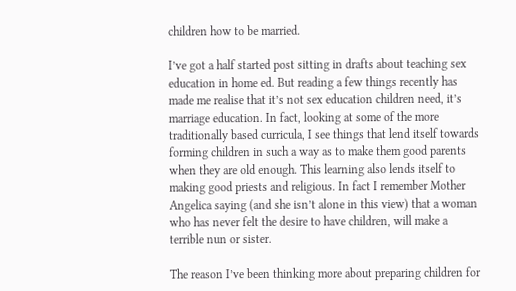children how to be married.

I’ve got a half started post sitting in drafts about teaching sex education in home ed. But reading a few things recently has made me realise that it’s not sex education children need, it’s marriage education. In fact, looking at some of the more traditionally based curricula, I see things that lend itself towards forming children in such a way as to make them good parents when they are old enough. This learning also lends itself to making good priests and religious. In fact I remember Mother Angelica saying (and she isn’t alone in this view) that a woman who has never felt the desire to have children, will make a terrible nun or sister.

The reason I’ve been thinking more about preparing children for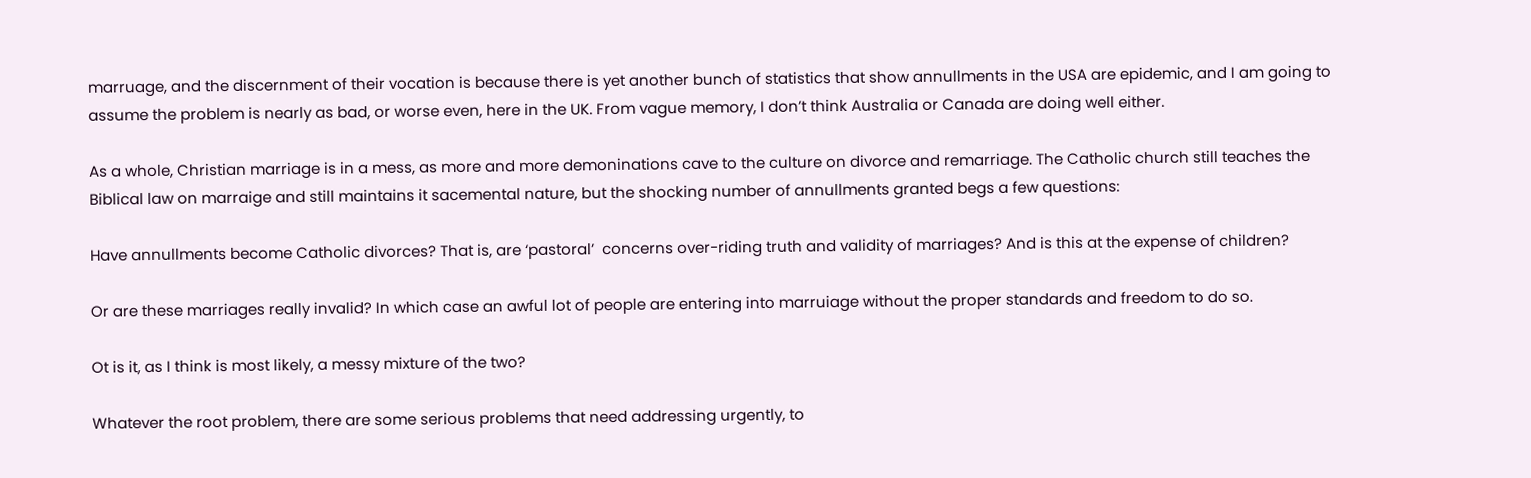marruage, and the discernment of their vocation is because there is yet another bunch of statistics that show annullments in the USA are epidemic, and I am going to assume the problem is nearly as bad, or worse even, here in the UK. From vague memory, I don’t think Australia or Canada are doing well either.

As a whole, Christian marriage is in a mess, as more and more demoninations cave to the culture on divorce and remarriage. The Catholic church still teaches the Biblical law on marraige and still maintains it sacemental nature, but the shocking number of annullments granted begs a few questions:

Have annullments become Catholic divorces? That is, are ‘pastoral’  concerns over-riding truth and validity of marriages? And is this at the expense of children?

Or are these marriages really invalid? In which case an awful lot of people are entering into marruiage without the proper standards and freedom to do so.

Ot is it, as I think is most likely, a messy mixture of the two?

Whatever the root problem, there are some serious problems that need addressing urgently, to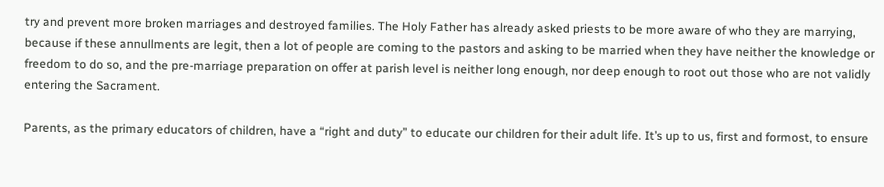try and prevent more broken marriages and destroyed families. The Holy Father has already asked priests to be more aware of who they are marrying, because if these annullments are legit, then a lot of people are coming to the pastors and asking to be married when they have neither the knowledge or freedom to do so, and the pre-marriage preparation on offer at parish level is neither long enough, nor deep enough to root out those who are not validly entering the Sacrament.

Parents, as the primary educators of children, have a “right and duty” to educate our children for their adult life. It’s up to us, first and formost, to ensure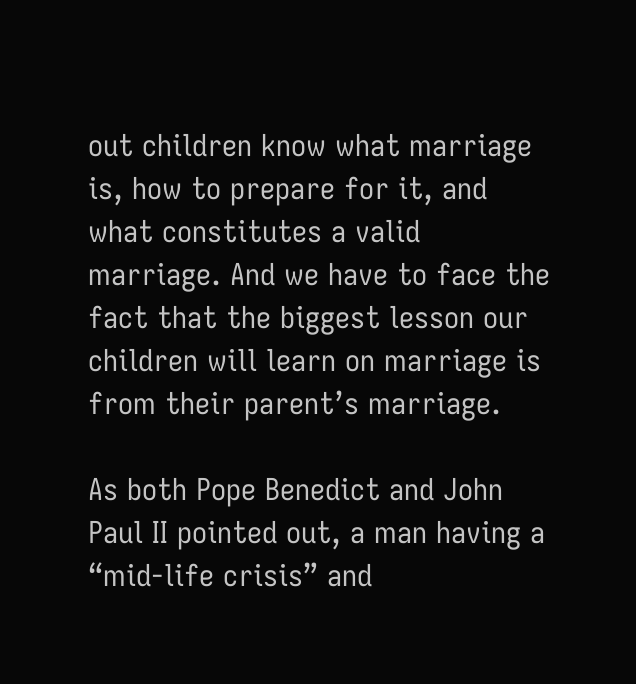out children know what marriage is, how to prepare for it, and what constitutes a valid marriage. And we have to face the fact that the biggest lesson our children will learn on marriage is from their parent’s marriage.

As both Pope Benedict and John Paul II pointed out, a man having a “mid-life crisis” and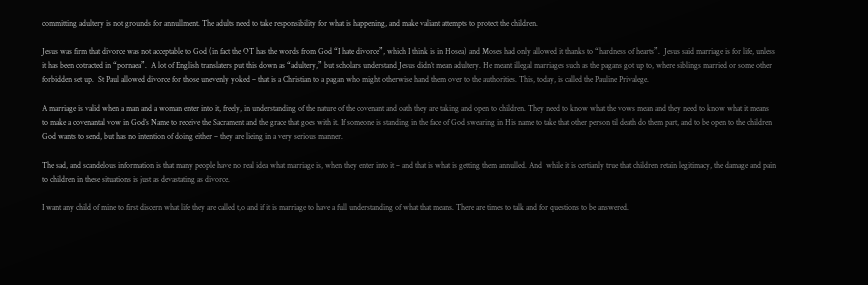committing adultery is not grounds for annullment. The adults need to take responsibility for what is happening, and make valiant attempts to protect the children.

Jesus was firm that divorce was not acceptable to God (in fact the OT has the words from God “I hate divorce”, which I think is in Hosea) and Moses had only allowed it thanks to “hardness of hearts”.  Jesus said marriage is for life, unless it has been cotracted in “pornaea”.  A lot of English translaters put this down as “adultery,” but scholars understand Jesus didn’t mean adultery. He meant illegal marriages such as the pagans got up to, where siblings married or some other forbidden set up.  St Paul allowed divorce for those unevenly yoked – that is a Christian to a pagan who might otherwise hand them over to the authorities. This, today, is called the Pauline Privalege.

A marriage is valid when a man and a woman enter into it, freely, in understanding of the nature of the covenant and oath they are taking and open to children. They need to know what the vows mean and they need to know what it means to make a covenantal vow in God’s Name to receive the Sacrament and the grace that goes with it. If someone is standing in the face of God swearing in His name to take that other person til death do them part, and to be open to the children God wants to send, but has no intention of doing either – they are lieing in a very serious manner.

The sad, and scandelous information is that many people have no real idea what marriage is, when they enter into it – and that is what is getting them annulled. And  while it is certianly true that children retain legitimacy, the damage and pain to children in these situations is just as devastating as divorce.

I want any child of mine to first discern what life they are called t,o and if it is marriage to have a full understanding of what that means. There are times to talk and for questions to be answered.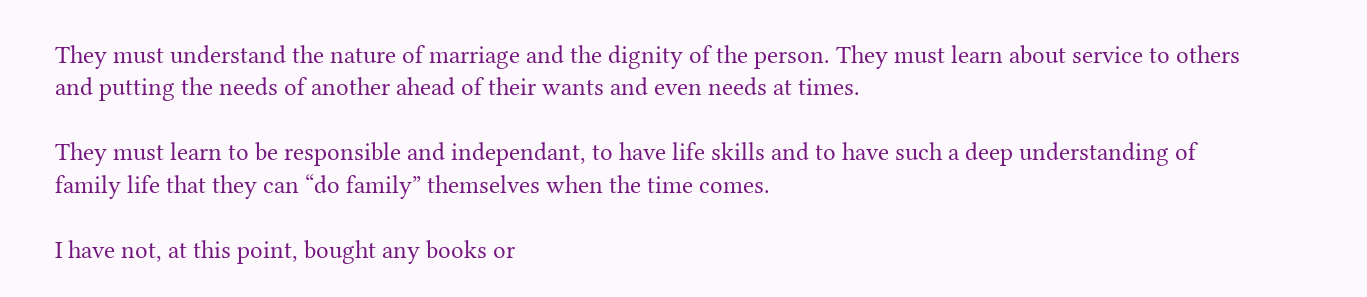They must understand the nature of marriage and the dignity of the person. They must learn about service to others and putting the needs of another ahead of their wants and even needs at times.

They must learn to be responsible and independant, to have life skills and to have such a deep understanding of family life that they can “do family” themselves when the time comes.

I have not, at this point, bought any books or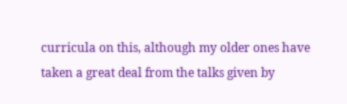curricula on this, although my older ones have taken a great deal from the talks given by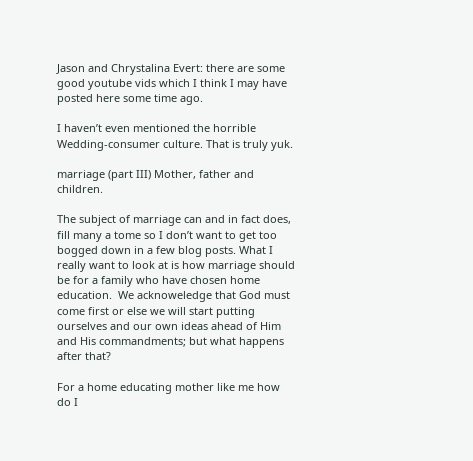Jason and Chrystalina Evert: there are some good youtube vids which I think I may have posted here some time ago.

I haven’t even mentioned the horrible Wedding-consumer culture. That is truly yuk.

marriage (part III) Mother, father and children.

The subject of marriage can and in fact does, fill many a tome so I don’t want to get too bogged down in a few blog posts. What I really want to look at is how marriage should be for a family who have chosen home education.  We acknoweledge that God must come first or else we will start putting ourselves and our own ideas ahead of Him and His commandments; but what happens after that?

For a home educating mother like me how do I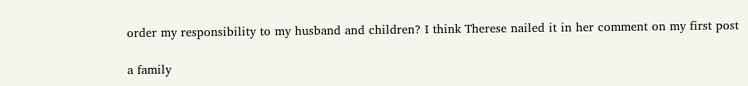order my responsibility to my husband and children? I think Therese nailed it in her comment on my first post

a family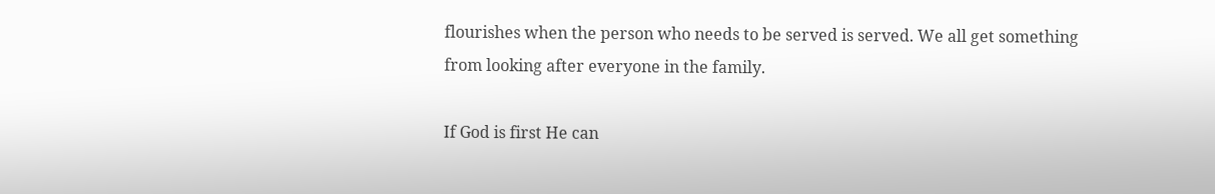flourishes when the person who needs to be served is served. We all get something from looking after everyone in the family.

If God is first He can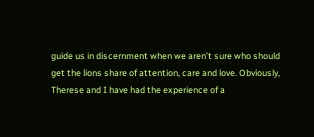guide us in discernment when we aren’t sure who should get the lions share of attention, care and love. Obviously, Therese and I have had the experience of a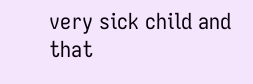very sick child and that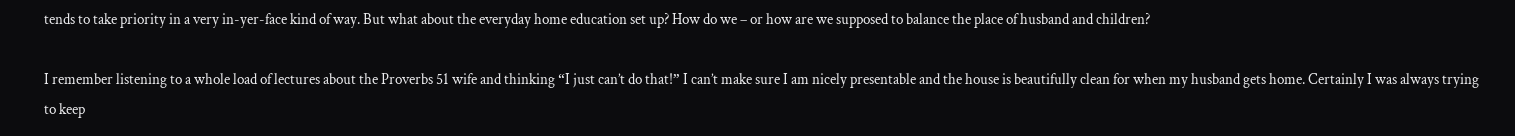tends to take priority in a very in-yer-face kind of way. But what about the everyday home education set up? How do we – or how are we supposed to balance the place of husband and children?

I remember listening to a whole load of lectures about the Proverbs 51 wife and thinking “I just can’t do that!” I can’t make sure I am nicely presentable and the house is beautifully clean for when my husband gets home. Certainly I was always trying to keep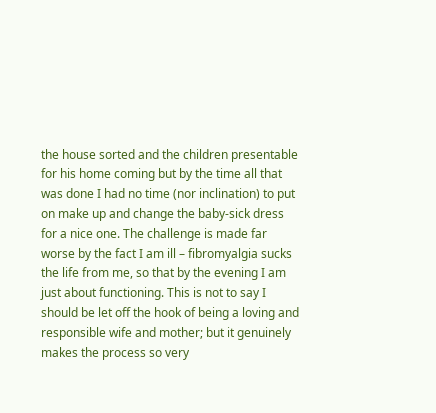the house sorted and the children presentable for his home coming but by the time all that was done I had no time (nor inclination) to put on make up and change the baby-sick dress for a nice one. The challenge is made far worse by the fact I am ill – fibromyalgia sucks the life from me, so that by the evening I am just about functioning. This is not to say I should be let off the hook of being a loving and responsible wife and mother; but it genuinely makes the process so very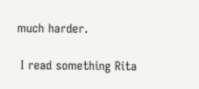much harder.

 I read something Rita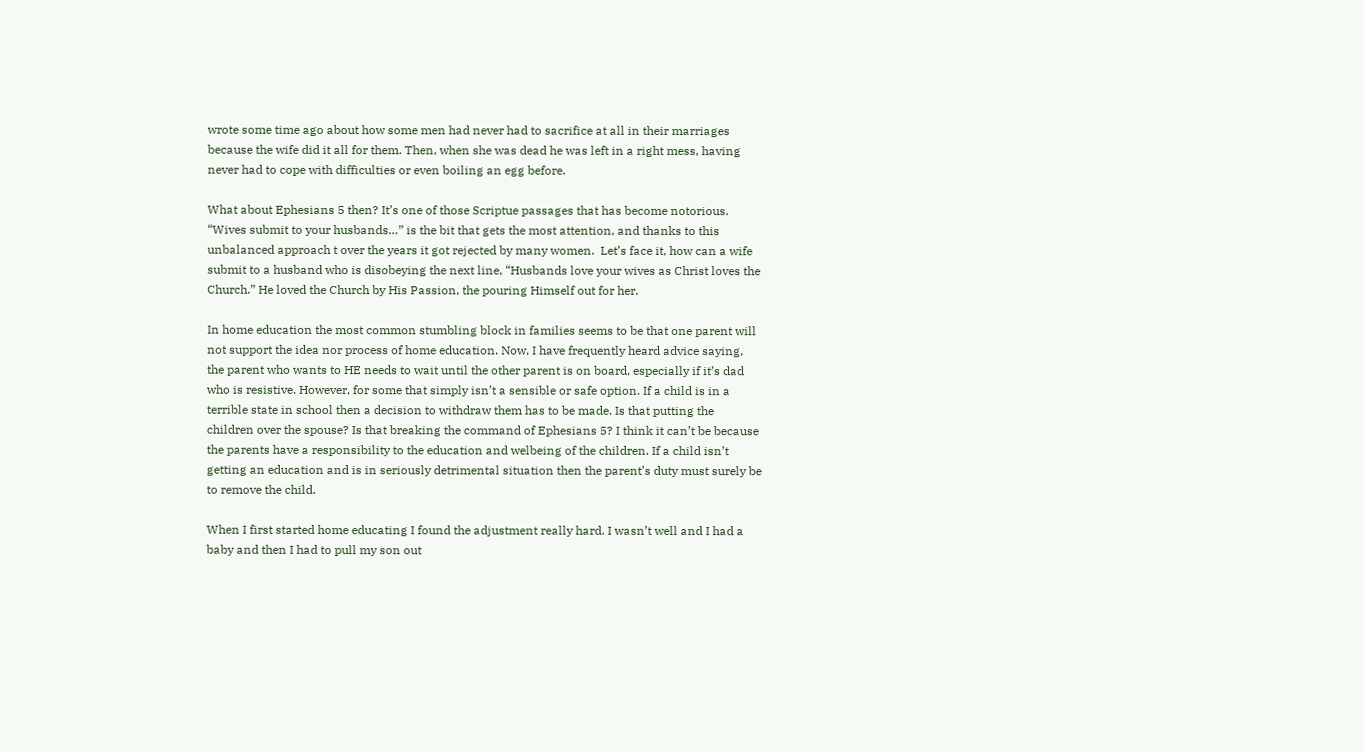wrote some time ago about how some men had never had to sacrifice at all in their marriages because the wife did it all for them. Then, when she was dead he was left in a right mess, having never had to cope with difficulties or even boiling an egg before.

What about Ephesians 5 then? It’s one of those Scriptue passages that has become notorious. “Wives submit to your husbands…” is the bit that gets the most attention, and thanks to this unbalanced approach t over the years it got rejected by many women.  Let’s face it, how can a wife submit to a husband who is disobeying the next line, “Husbands love your wives as Christ loves the Church.” He loved the Church by His Passion, the pouring Himself out for her.

In home education the most common stumbling block in families seems to be that one parent will not support the idea nor process of home education. Now, I have frequently heard advice saying, the parent who wants to HE needs to wait until the other parent is on board, especially if it’s dad who is resistive. However, for some that simply isn’t a sensible or safe option. If a child is in a terrible state in school then a decision to withdraw them has to be made. Is that putting the children over the spouse? Is that breaking the command of Ephesians 5? I think it can’t be because the parents have a responsibility to the education and welbeing of the children. If a child isn’t getting an education and is in seriously detrimental situation then the parent’s duty must surely be to remove the child.

When I first started home educating I found the adjustment really hard. I wasn’t well and I had a baby and then I had to pull my son out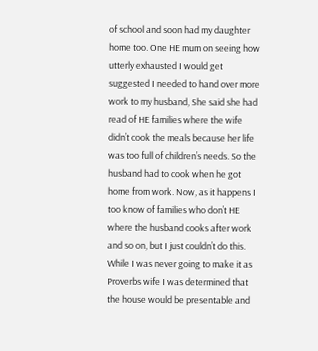of school and soon had my daughter home too. One HE mum on seeing how utterly exhausted I would get suggested I needed to hand over more work to my husband, She said she had read of HE families where the wife didn’t cook the meals because her life was too full of children’s needs. So the husband had to cook when he got home from work. Now, as it happens I too know of families who don’t HE where the husband cooks after work and so on, but I just couldn’t do this. While I was never going to make it as Proverbs wife I was determined that the house would be presentable and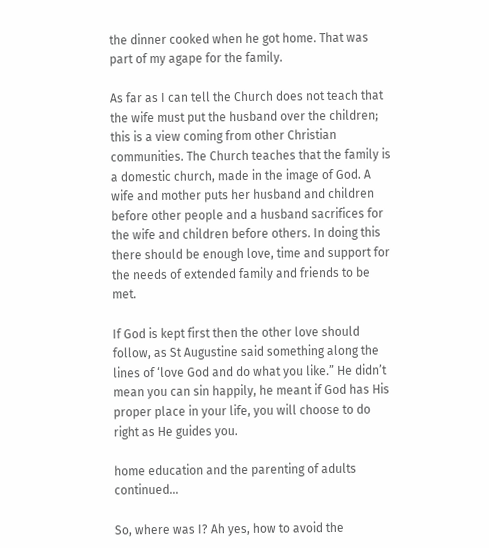the dinner cooked when he got home. That was part of my agape for the family.

As far as I can tell the Church does not teach that the wife must put the husband over the children; this is a view coming from other Christian communities. The Church teaches that the family is a domestic church, made in the image of God. A wife and mother puts her husband and children before other people and a husband sacrifices for the wife and children before others. In doing this there should be enough love, time and support for the needs of extended family and friends to be met.

If God is kept first then the other love should follow, as St Augustine said something along the lines of ‘love God and do what you like.” He didn’t mean you can sin happily, he meant if God has His proper place in your life, you will choose to do right as He guides you.

home education and the parenting of adults continued…

So, where was I? Ah yes, how to avoid the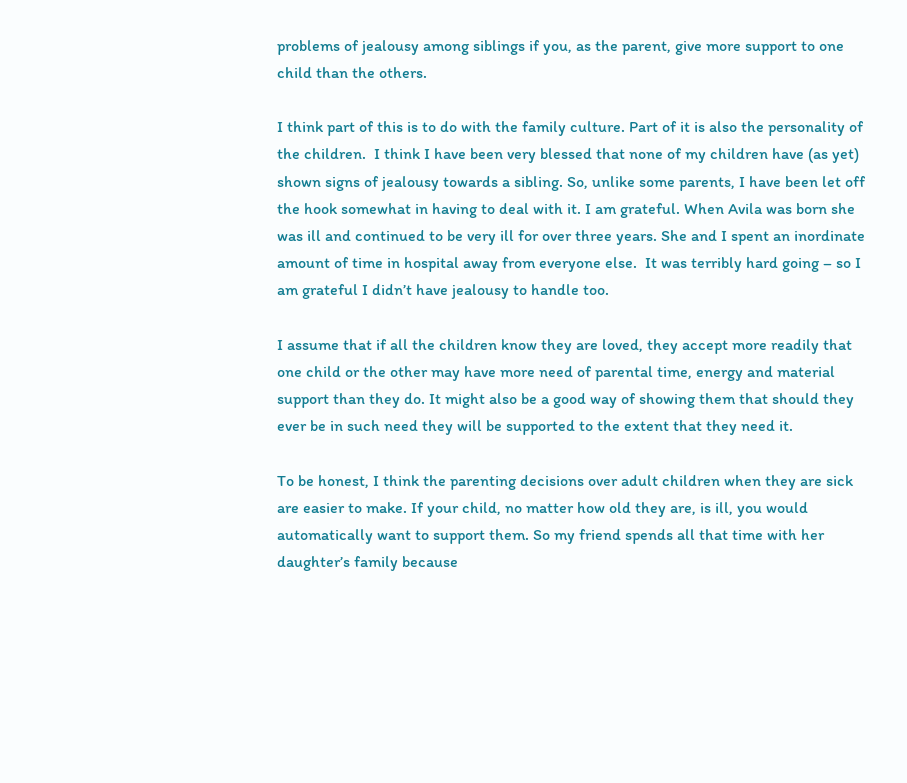problems of jealousy among siblings if you, as the parent, give more support to one child than the others.

I think part of this is to do with the family culture. Part of it is also the personality of the children.  I think I have been very blessed that none of my children have (as yet) shown signs of jealousy towards a sibling. So, unlike some parents, I have been let off the hook somewhat in having to deal with it. I am grateful. When Avila was born she was ill and continued to be very ill for over three years. She and I spent an inordinate amount of time in hospital away from everyone else.  It was terribly hard going – so I am grateful I didn’t have jealousy to handle too.

I assume that if all the children know they are loved, they accept more readily that one child or the other may have more need of parental time, energy and material support than they do. It might also be a good way of showing them that should they ever be in such need they will be supported to the extent that they need it.

To be honest, I think the parenting decisions over adult children when they are sick are easier to make. If your child, no matter how old they are, is ill, you would automatically want to support them. So my friend spends all that time with her daughter’s family because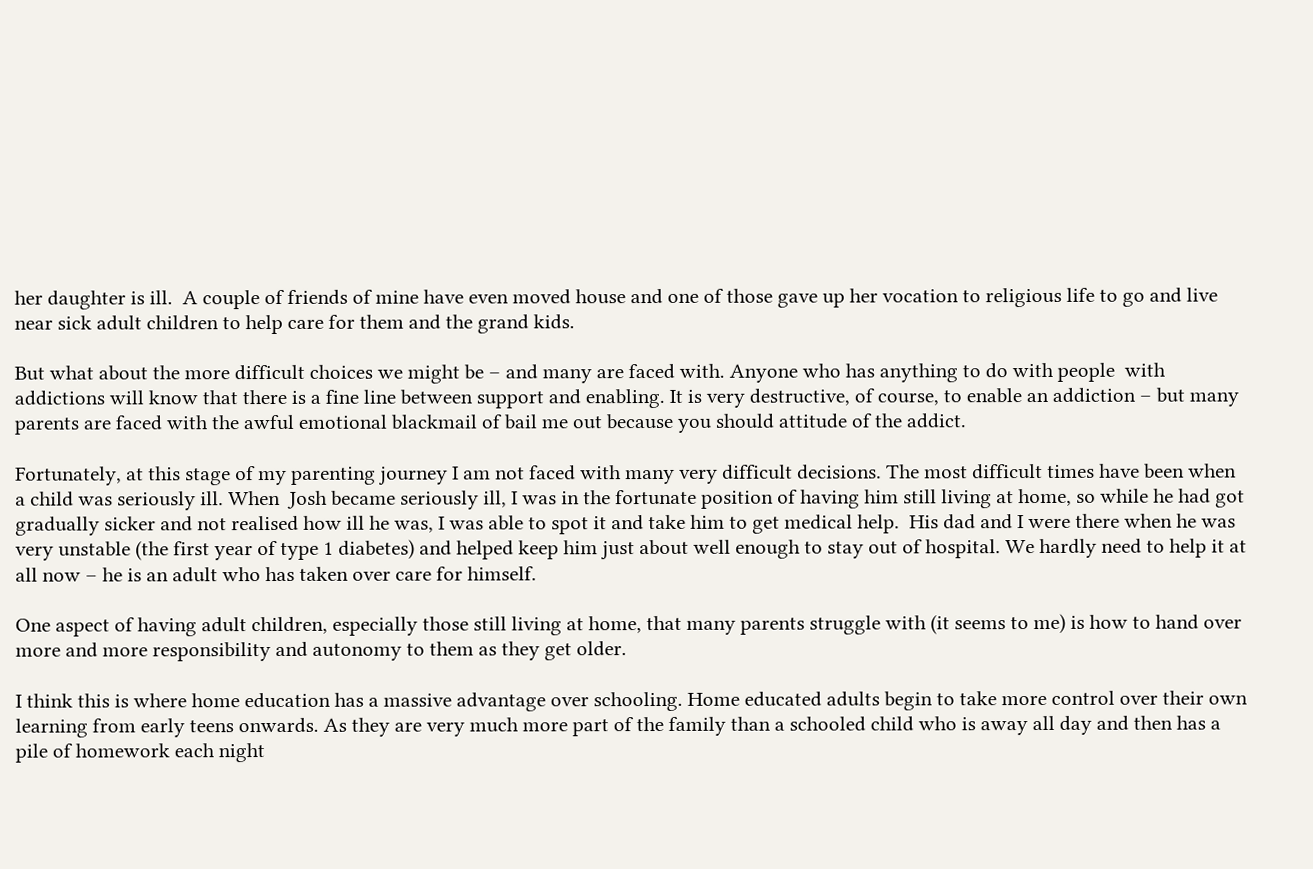her daughter is ill.  A couple of friends of mine have even moved house and one of those gave up her vocation to religious life to go and live near sick adult children to help care for them and the grand kids.

But what about the more difficult choices we might be – and many are faced with. Anyone who has anything to do with people  with addictions will know that there is a fine line between support and enabling. It is very destructive, of course, to enable an addiction – but many parents are faced with the awful emotional blackmail of bail me out because you should attitude of the addict.

Fortunately, at this stage of my parenting journey I am not faced with many very difficult decisions. The most difficult times have been when a child was seriously ill. When  Josh became seriously ill, I was in the fortunate position of having him still living at home, so while he had got gradually sicker and not realised how ill he was, I was able to spot it and take him to get medical help.  His dad and I were there when he was very unstable (the first year of type 1 diabetes) and helped keep him just about well enough to stay out of hospital. We hardly need to help it at all now – he is an adult who has taken over care for himself.

One aspect of having adult children, especially those still living at home, that many parents struggle with (it seems to me) is how to hand over more and more responsibility and autonomy to them as they get older.

I think this is where home education has a massive advantage over schooling. Home educated adults begin to take more control over their own learning from early teens onwards. As they are very much more part of the family than a schooled child who is away all day and then has a pile of homework each night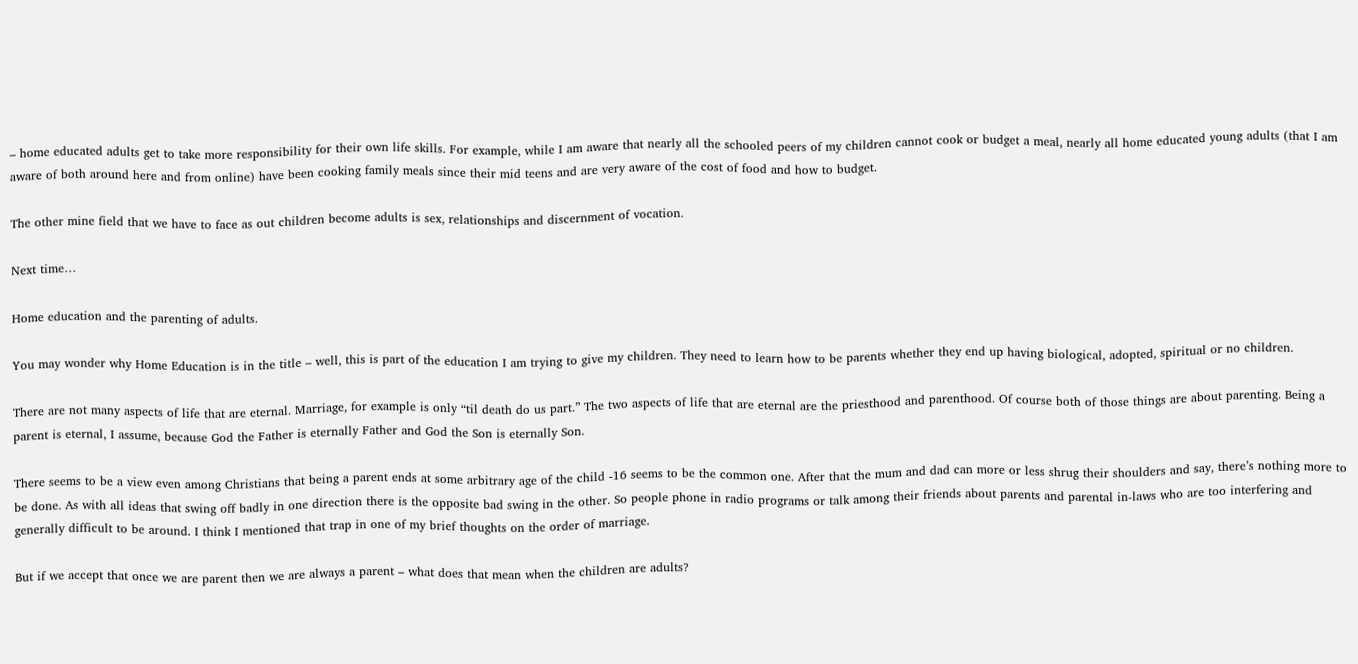– home educated adults get to take more responsibility for their own life skills. For example, while I am aware that nearly all the schooled peers of my children cannot cook or budget a meal, nearly all home educated young adults (that I am aware of both around here and from online) have been cooking family meals since their mid teens and are very aware of the cost of food and how to budget.

The other mine field that we have to face as out children become adults is sex, relationships and discernment of vocation.

Next time…

Home education and the parenting of adults.

You may wonder why Home Education is in the title – well, this is part of the education I am trying to give my children. They need to learn how to be parents whether they end up having biological, adopted, spiritual or no children.

There are not many aspects of life that are eternal. Marriage, for example is only “til death do us part.” The two aspects of life that are eternal are the priesthood and parenthood. Of course both of those things are about parenting. Being a parent is eternal, I assume, because God the Father is eternally Father and God the Son is eternally Son.

There seems to be a view even among Christians that being a parent ends at some arbitrary age of the child -16 seems to be the common one. After that the mum and dad can more or less shrug their shoulders and say, there’s nothing more to be done. As with all ideas that swing off badly in one direction there is the opposite bad swing in the other. So people phone in radio programs or talk among their friends about parents and parental in-laws who are too interfering and generally difficult to be around. I think I mentioned that trap in one of my brief thoughts on the order of marriage.

But if we accept that once we are parent then we are always a parent – what does that mean when the children are adults?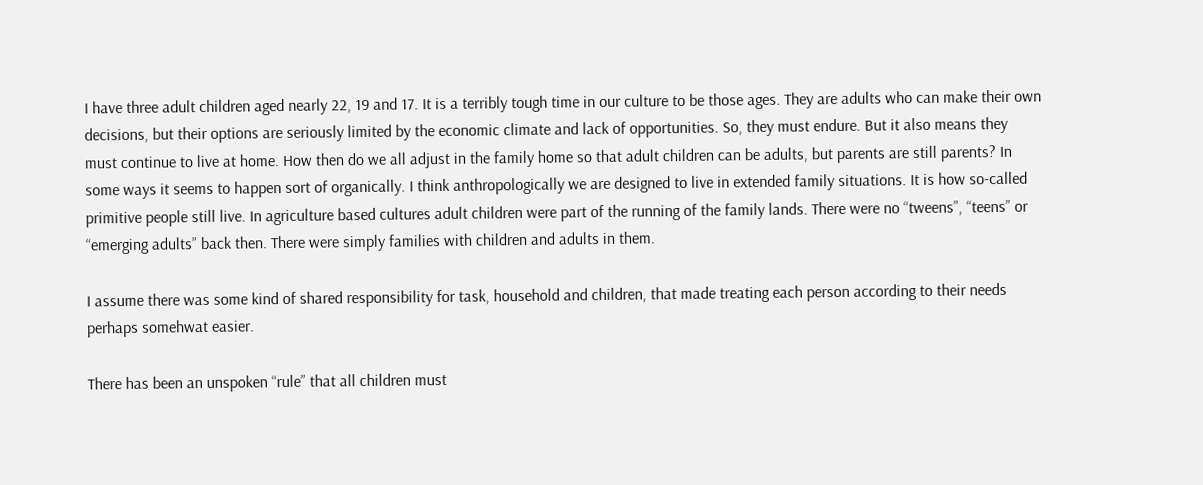I have three adult children aged nearly 22, 19 and 17. It is a terribly tough time in our culture to be those ages. They are adults who can make their own decisions, but their options are seriously limited by the economic climate and lack of opportunities. So, they must endure. But it also means they must continue to live at home. How then do we all adjust in the family home so that adult children can be adults, but parents are still parents? In some ways it seems to happen sort of organically. I think anthropologically we are designed to live in extended family situations. It is how so-called primitive people still live. In agriculture based cultures adult children were part of the running of the family lands. There were no “tweens”, “teens” or “emerging adults” back then. There were simply families with children and adults in them.

I assume there was some kind of shared responsibility for task, household and children, that made treating each person according to their needs perhaps somehwat easier.

There has been an unspoken “rule” that all children must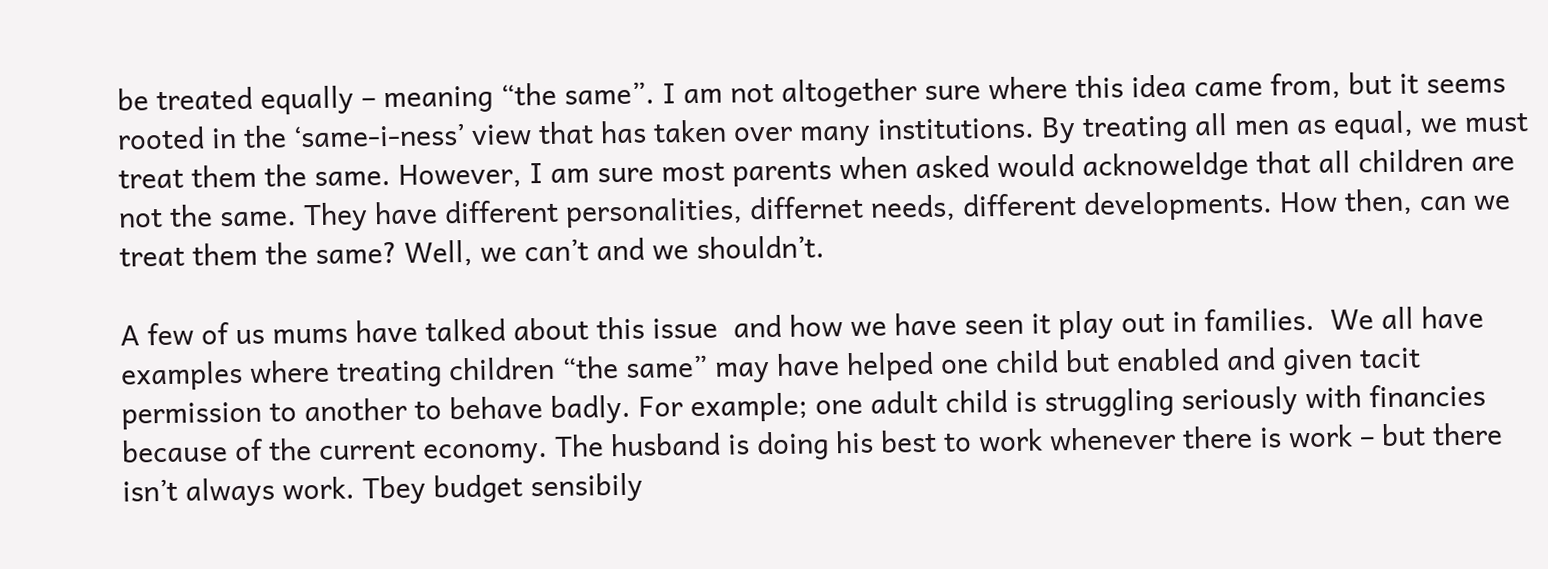be treated equally – meaning “the same”. I am not altogether sure where this idea came from, but it seems rooted in the ‘same-i-ness’ view that has taken over many institutions. By treating all men as equal, we must treat them the same. However, I am sure most parents when asked would acknoweldge that all children are not the same. They have different personalities, differnet needs, different developments. How then, can we treat them the same? Well, we can’t and we shouldn’t.

A few of us mums have talked about this issue  and how we have seen it play out in families.  We all have examples where treating children “the same” may have helped one child but enabled and given tacit permission to another to behave badly. For example; one adult child is struggling seriously with financies because of the current economy. The husband is doing his best to work whenever there is work – but there isn’t always work. Tbey budget sensibily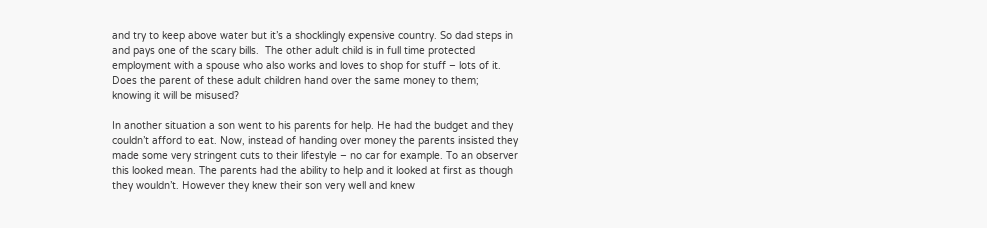and try to keep above water but it’s a shocklingly expensive country. So dad steps in and pays one of the scary bills.  The other adult child is in full time protected employment with a spouse who also works and loves to shop for stuff – lots of it. Does the parent of these adult children hand over the same money to them; knowing it will be misused?

In another situation a son went to his parents for help. He had the budget and they couldn’t afford to eat. Now, instead of handing over money the parents insisted they made some very stringent cuts to their lifestyle – no car for example. To an observer this looked mean. The parents had the ability to help and it looked at first as though they wouldn’t. However they knew their son very well and knew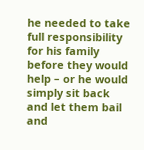he needed to take full responsibility for his family before they would help – or he would simply sit back and let them bail and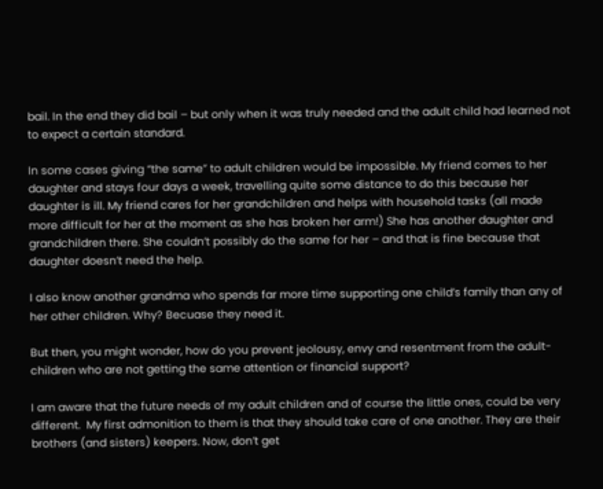bail. In the end they did bail – but only when it was truly needed and the adult child had learned not to expect a certain standard.

In some cases giving “the same” to adult children would be impossible. My friend comes to her daughter and stays four days a week, travelling quite some distance to do this because her daughter is ill. My friend cares for her grandchildren and helps with household tasks (all made more difficult for her at the moment as she has broken her arm!) She has another daughter and grandchildren there. She couldn’t possibly do the same for her – and that is fine because that daughter doesn’t need the help.

I also know another grandma who spends far more time supporting one child’s family than any of her other children. Why? Becuase they need it.

But then, you might wonder, how do you prevent jeolousy, envy and resentment from the adult-children who are not getting the same attention or financial support?

I am aware that the future needs of my adult children and of course the little ones, could be very different.  My first admonition to them is that they should take care of one another. They are their brothers (and sisters) keepers. Now, don’t get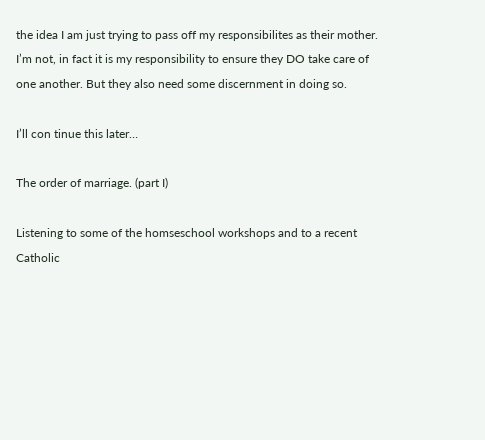the idea I am just trying to pass off my responsibilites as their mother. I’m not, in fact it is my responsibility to ensure they DO take care of one another. But they also need some discernment in doing so.

I’ll con tinue this later…

The order of marriage. (part I)

Listening to some of the homseschool workshops and to a recent Catholic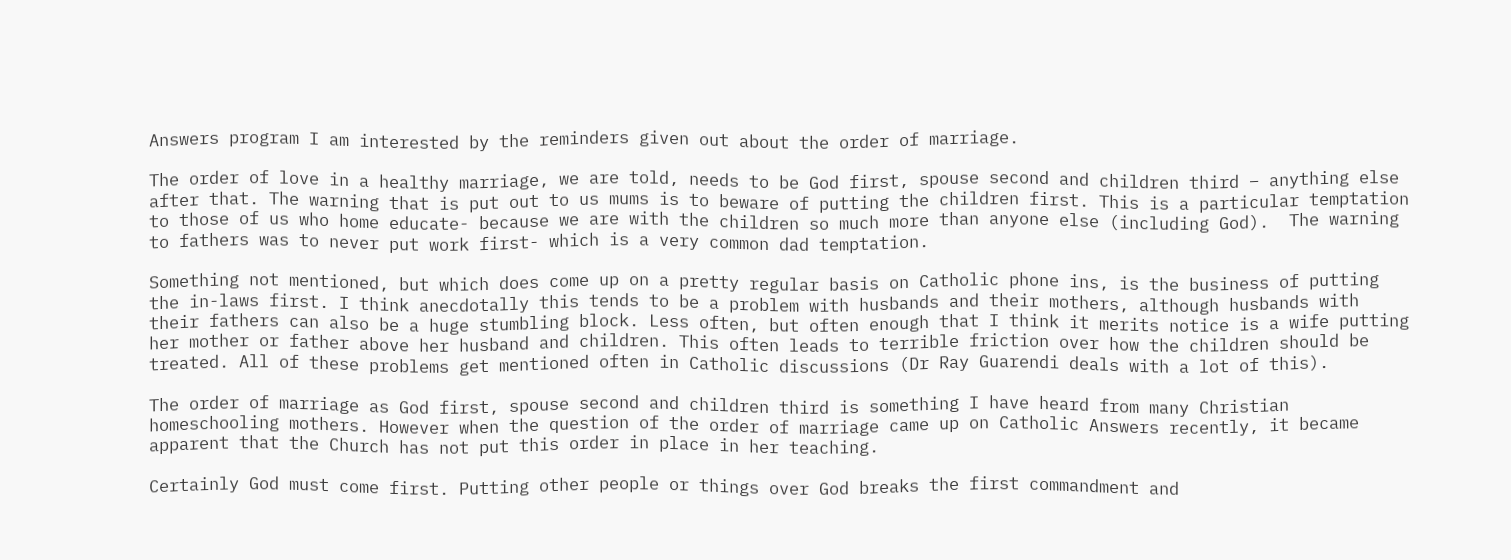Answers program I am interested by the reminders given out about the order of marriage.

The order of love in a healthy marriage, we are told, needs to be God first, spouse second and children third – anything else after that. The warning that is put out to us mums is to beware of putting the children first. This is a particular temptation to those of us who home educate- because we are with the children so much more than anyone else (including God).  The warning to fathers was to never put work first- which is a very common dad temptation.

Something not mentioned, but which does come up on a pretty regular basis on Catholic phone ins, is the business of putting the in-laws first. I think anecdotally this tends to be a problem with husbands and their mothers, although husbands with their fathers can also be a huge stumbling block. Less often, but often enough that I think it merits notice is a wife putting her mother or father above her husband and children. This often leads to terrible friction over how the children should be treated. All of these problems get mentioned often in Catholic discussions (Dr Ray Guarendi deals with a lot of this).

The order of marriage as God first, spouse second and children third is something I have heard from many Christian homeschooling mothers. However when the question of the order of marriage came up on Catholic Answers recently, it became apparent that the Church has not put this order in place in her teaching.

Certainly God must come first. Putting other people or things over God breaks the first commandment and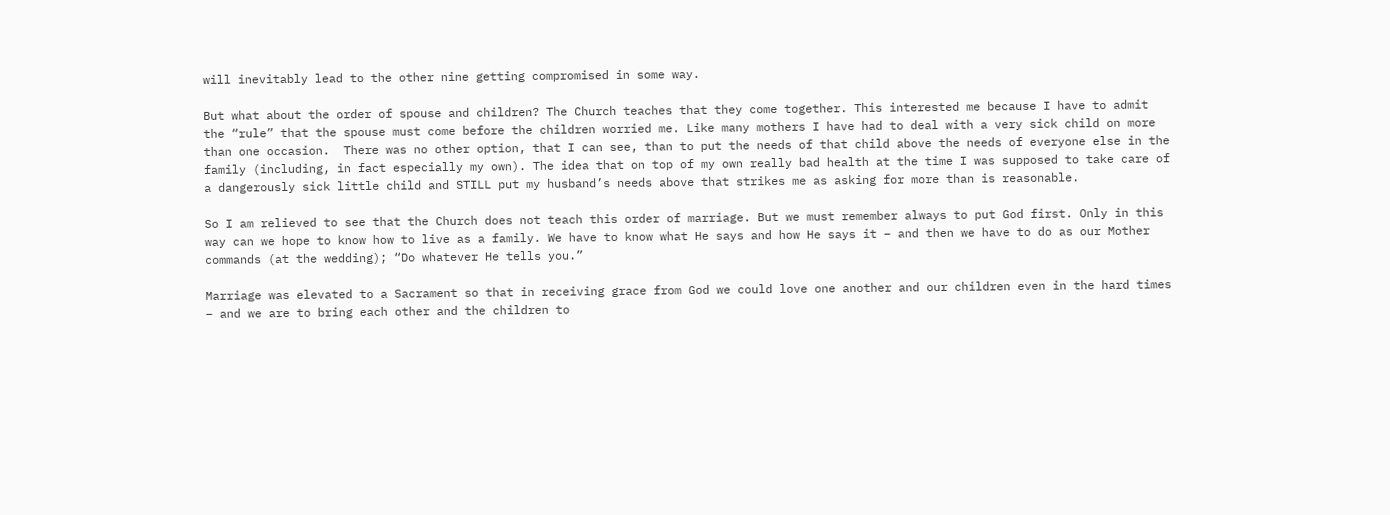will inevitably lead to the other nine getting compromised in some way.

But what about the order of spouse and children? The Church teaches that they come together. This interested me because I have to admit the “rule” that the spouse must come before the children worried me. Like many mothers I have had to deal with a very sick child on more than one occasion.  There was no other option, that I can see, than to put the needs of that child above the needs of everyone else in the family (including, in fact especially my own). The idea that on top of my own really bad health at the time I was supposed to take care of a dangerously sick little child and STILL put my husband’s needs above that strikes me as asking for more than is reasonable.

So I am relieved to see that the Church does not teach this order of marriage. But we must remember always to put God first. Only in this way can we hope to know how to live as a family. We have to know what He says and how He says it – and then we have to do as our Mother commands (at the wedding); “Do whatever He tells you.”

Marriage was elevated to a Sacrament so that in receiving grace from God we could love one another and our children even in the hard times – and we are to bring each other and the children to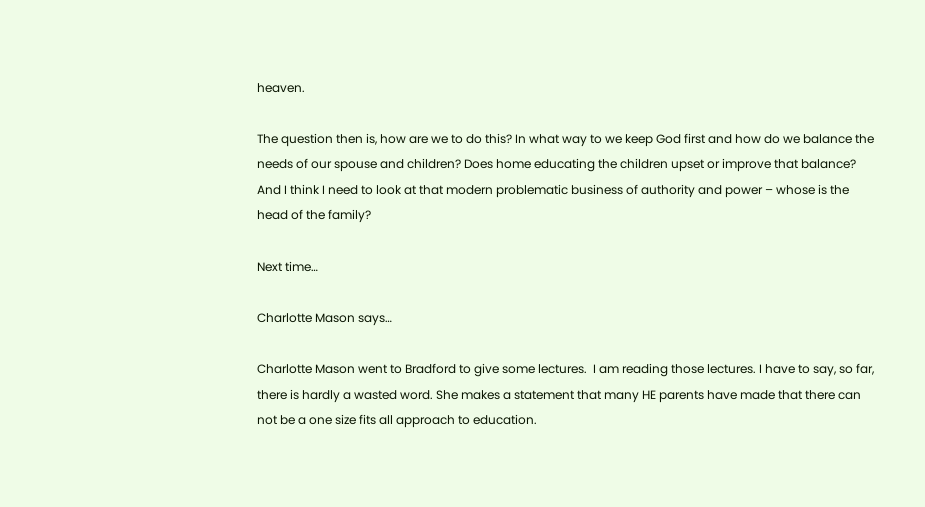heaven.

The question then is, how are we to do this? In what way to we keep God first and how do we balance the needs of our spouse and children? Does home educating the children upset or improve that balance? And I think I need to look at that modern problematic business of authority and power – whose is the head of the family?

Next time…

Charlotte Mason says…

Charlotte Mason went to Bradford to give some lectures.  I am reading those lectures. I have to say, so far, there is hardly a wasted word. She makes a statement that many HE parents have made that there can not be a one size fits all approach to education.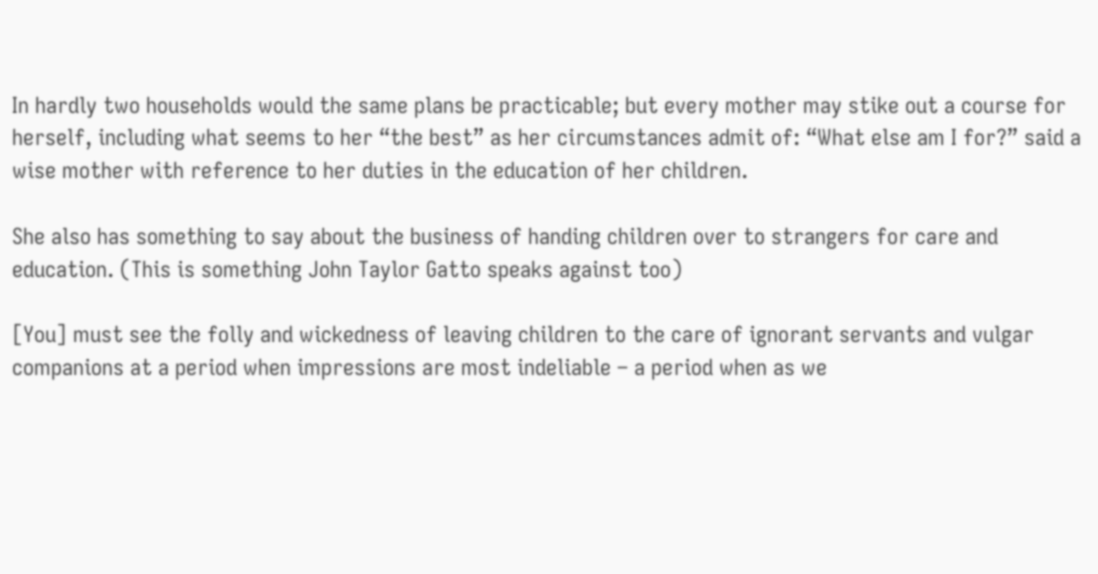In hardly two households would the same plans be practicable; but every mother may stike out a course for herself, including what seems to her “the best” as her circumstances admit of: “What else am I for?” said a wise mother with reference to her duties in the education of her children.

She also has something to say about the business of handing children over to strangers for care and education. (This is something John Taylor Gatto speaks against too)

[You] must see the folly and wickedness of leaving children to the care of ignorant servants and vulgar companions at a period when impressions are most indeliable – a period when as we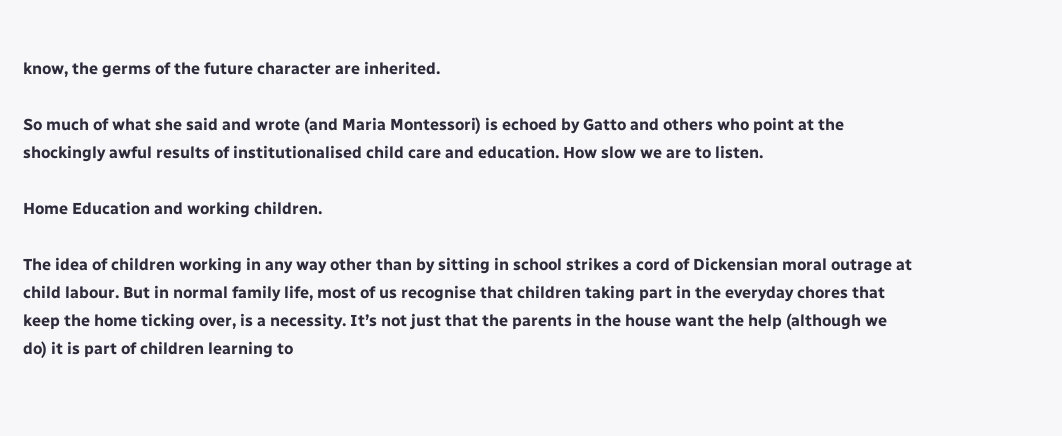know, the germs of the future character are inherited.

So much of what she said and wrote (and Maria Montessori) is echoed by Gatto and others who point at the shockingly awful results of institutionalised child care and education. How slow we are to listen.

Home Education and working children.

The idea of children working in any way other than by sitting in school strikes a cord of Dickensian moral outrage at child labour. But in normal family life, most of us recognise that children taking part in the everyday chores that keep the home ticking over, is a necessity. It’s not just that the parents in the house want the help (although we do) it is part of children learning to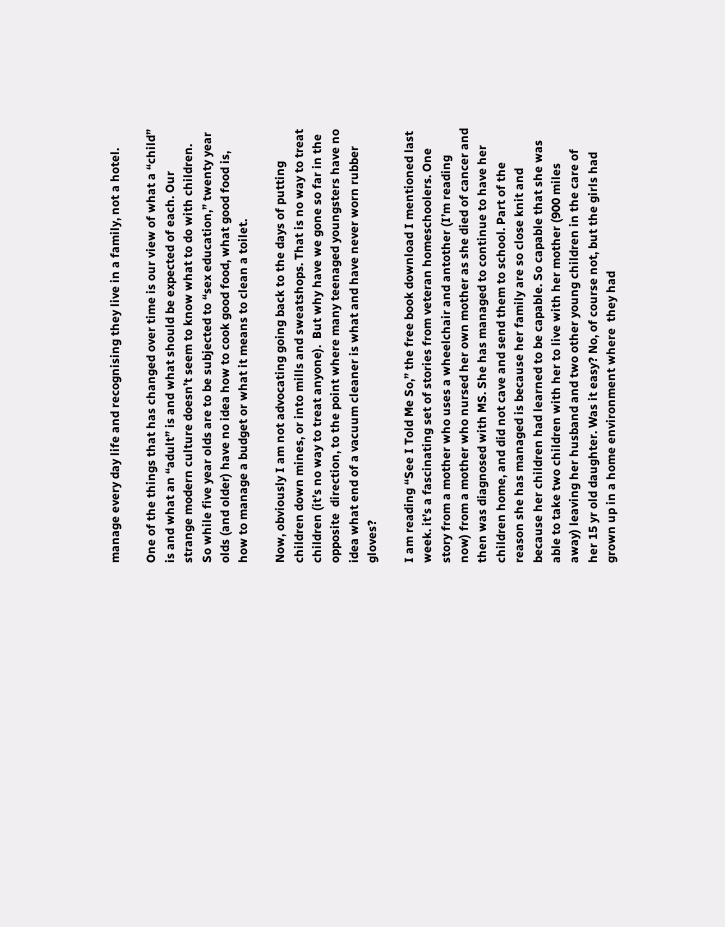manage every day life and recognising they live in a family, not a hotel.

One of the things that has changed over time is our view of what a “child” is and what an “adult” is and what should be expected of each. Our strange modern culture doesn’t seem to know what to do with children. So while five year olds are to be subjected to “sex education,” twenty year olds (and older) have no idea how to cook good food, what good food is, how to manage a budget or what it means to clean a toilet.

Now, obviously I am not advocating going back to the days of putting children down mines, or into mills and sweatshops. That is no way to treat children (it’s no way to treat anyone).  But why have we gone so far in the opposite  direction, to the point where many teenaged youngsters have no idea what end of a vacuum cleaner is what and have never worn rubber gloves?

I am reading “See I Told Me So,” the free book download I mentioned last week. it’s a fascinating set of stories from veteran homeschoolers. One story from a mother who uses a wheelchair and antother (I’m reading now) from a mother who nursed her own mother as she died of cancer and then was diagnosed with MS. She has managed to continue to have her children home, and did not cave and send them to school. Part of the reason she has managed is because her family are so close knit and because her children had learned to be capable. So capable that she was able to take two children with her to live with her mother (900 miles away) leaving her husband and two other young children in the care of her 15 yr old daughter. Was it easy? No, of course not, but the girls had grown up in a home environment where  they had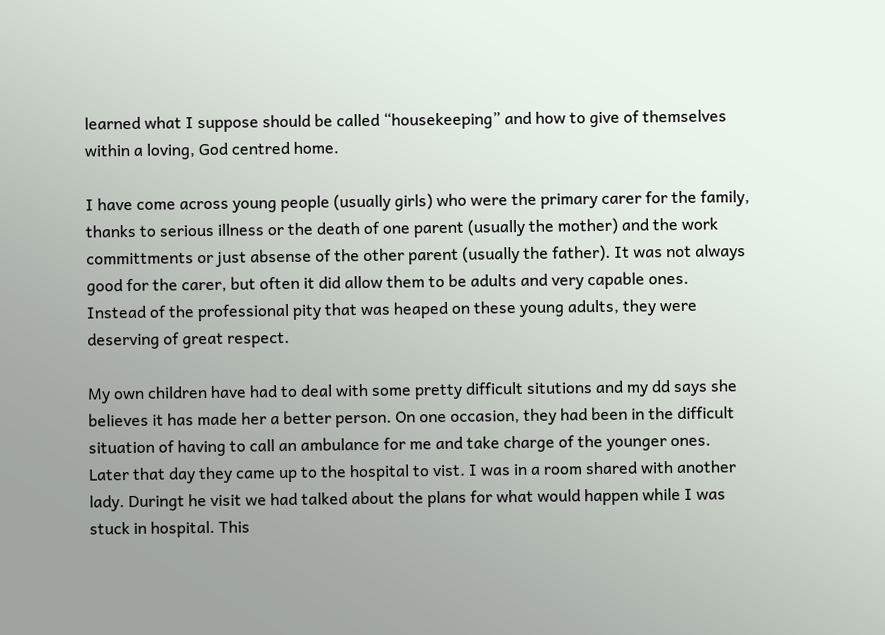learned what I suppose should be called “housekeeping” and how to give of themselves within a loving, God centred home.

I have come across young people (usually girls) who were the primary carer for the family, thanks to serious illness or the death of one parent (usually the mother) and the work committments or just absense of the other parent (usually the father). It was not always good for the carer, but often it did allow them to be adults and very capable ones. Instead of the professional pity that was heaped on these young adults, they were deserving of great respect.

My own children have had to deal with some pretty difficult situtions and my dd says she believes it has made her a better person. On one occasion, they had been in the difficult situation of having to call an ambulance for me and take charge of the younger ones. Later that day they came up to the hospital to vist. I was in a room shared with another lady. Duringt he visit we had talked about the plans for what would happen while I was stuck in hospital. This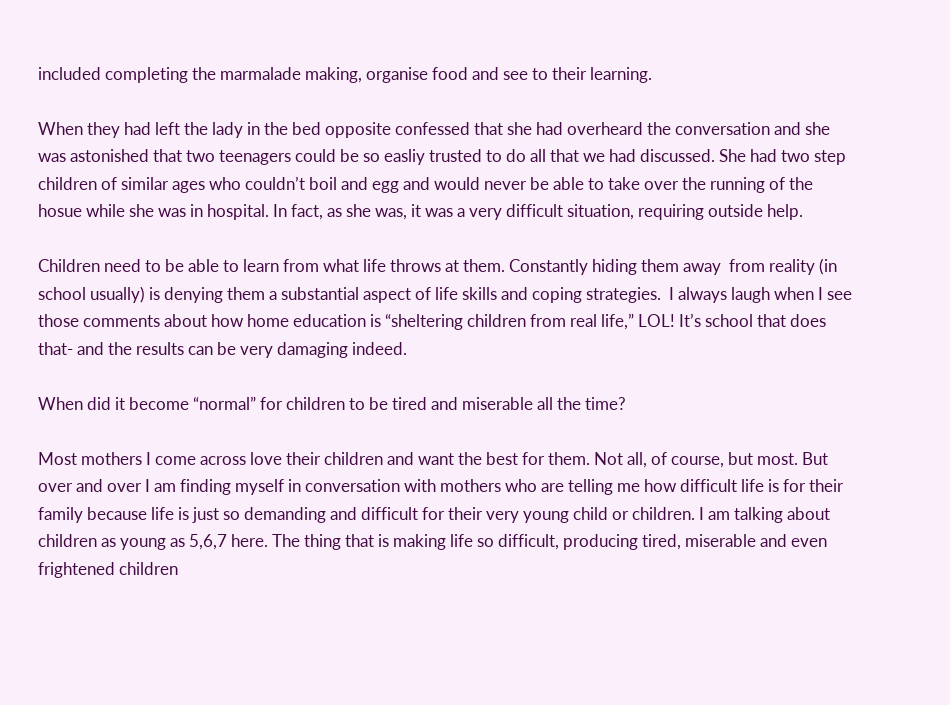included completing the marmalade making, organise food and see to their learning.

When they had left the lady in the bed opposite confessed that she had overheard the conversation and she was astonished that two teenagers could be so easliy trusted to do all that we had discussed. She had two step children of similar ages who couldn’t boil and egg and would never be able to take over the running of the hosue while she was in hospital. In fact, as she was, it was a very difficult situation, requiring outside help.

Children need to be able to learn from what life throws at them. Constantly hiding them away  from reality (in school usually) is denying them a substantial aspect of life skills and coping strategies.  I always laugh when I see those comments about how home education is “sheltering children from real life,” LOL! It’s school that does that- and the results can be very damaging indeed.

When did it become “normal” for children to be tired and miserable all the time?

Most mothers I come across love their children and want the best for them. Not all, of course, but most. But over and over I am finding myself in conversation with mothers who are telling me how difficult life is for their family because life is just so demanding and difficult for their very young child or children. I am talking about children as young as 5,6,7 here. The thing that is making life so difficult, producing tired, miserable and even frightened children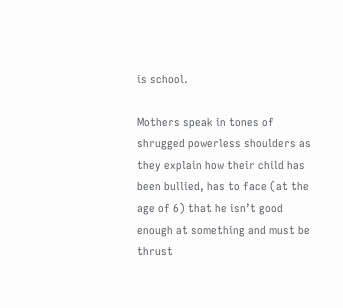is school.

Mothers speak in tones of shrugged powerless shoulders as they explain how their child has been bullied, has to face (at the age of 6) that he isn’t good enough at something and must be thrust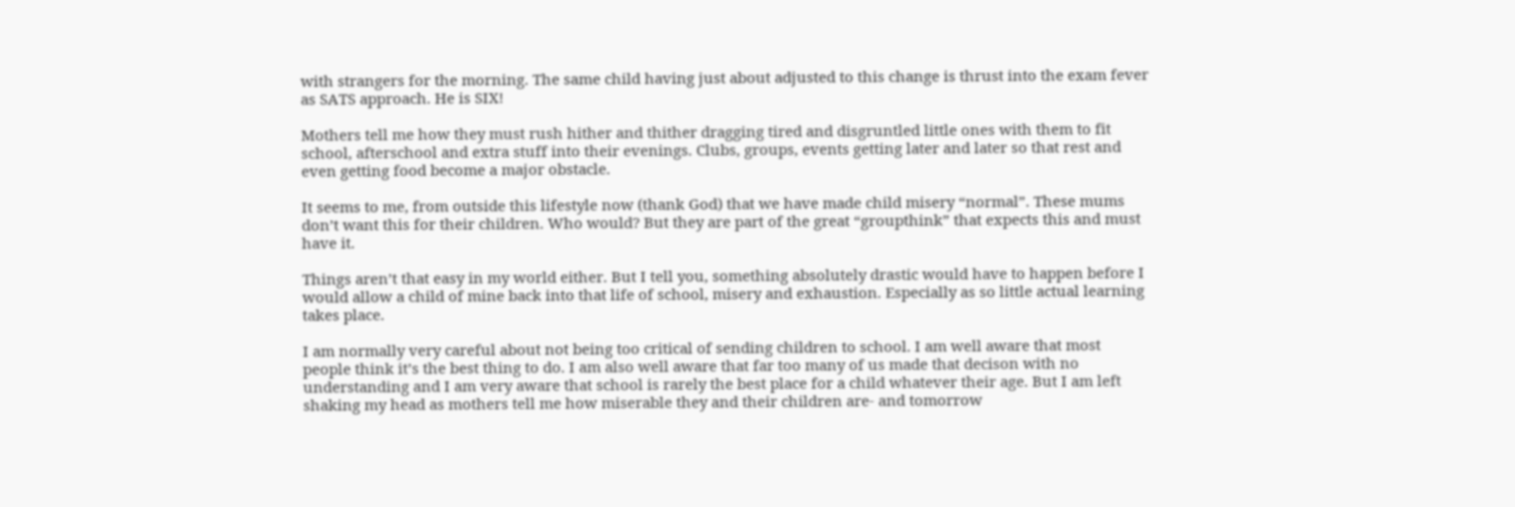with strangers for the morning. The same child having just about adjusted to this change is thrust into the exam fever as SATS approach. He is SIX!

Mothers tell me how they must rush hither and thither dragging tired and disgruntled little ones with them to fit school, afterschool and extra stuff into their evenings. Clubs, groups, events getting later and later so that rest and even getting food become a major obstacle.

It seems to me, from outside this lifestyle now (thank God) that we have made child misery “normal”. These mums don’t want this for their children. Who would? But they are part of the great “groupthink” that expects this and must have it.

Things aren’t that easy in my world either. But I tell you, something absolutely drastic would have to happen before I would allow a child of mine back into that life of school, misery and exhaustion. Especially as so little actual learning takes place.

I am normally very careful about not being too critical of sending children to school. I am well aware that most people think it’s the best thing to do. I am also well aware that far too many of us made that decison with no understanding and I am very aware that school is rarely the best place for a child whatever their age. But I am left shaking my head as mothers tell me how miserable they and their children are- and tomorrow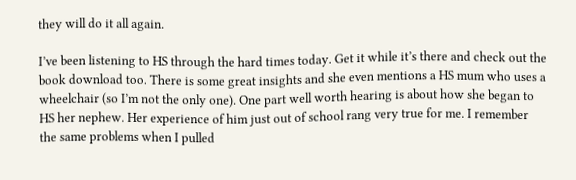they will do it all again.

I’ve been listening to HS through the hard times today. Get it while it’s there and check out the book download too. There is some great insights and she even mentions a HS mum who uses a wheelchair (so I’m not the only one). One part well worth hearing is about how she began to HS her nephew. Her experience of him just out of school rang very true for me. I remember the same problems when I pulled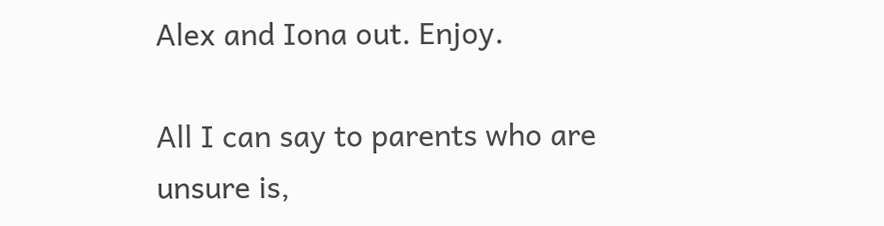Alex and Iona out. Enjoy.

All I can say to parents who are unsure is,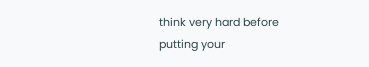think very hard before putting your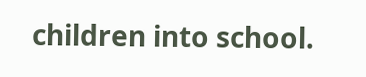children into school.